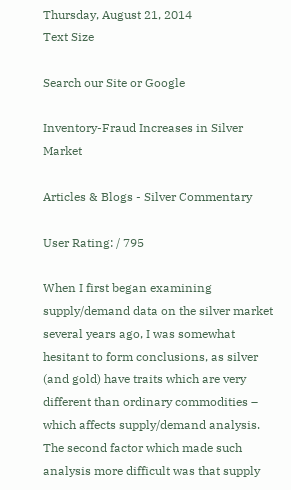Thursday, August 21, 2014
Text Size

Search our Site or Google

Inventory-Fraud Increases in Silver Market

Articles & Blogs - Silver Commentary

User Rating: / 795

When I first began examining supply/demand data on the silver market several years ago, I was somewhat hesitant to form conclusions, as silver (and gold) have traits which are very different than ordinary commodities – which affects supply/demand analysis. The second factor which made such analysis more difficult was that supply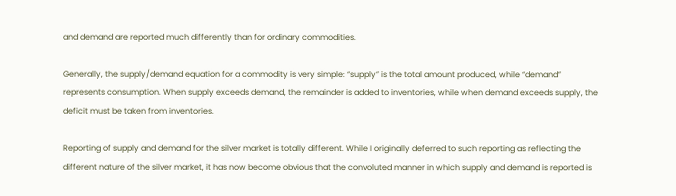and demand are reported much differently than for ordinary commodities.

Generally, the supply/demand equation for a commodity is very simple: “supply” is the total amount produced, while “demand” represents consumption. When supply exceeds demand, the remainder is added to inventories, while when demand exceeds supply, the deficit must be taken from inventories.

Reporting of supply and demand for the silver market is totally different. While I originally deferred to such reporting as reflecting the different nature of the silver market, it has now become obvious that the convoluted manner in which supply and demand is reported is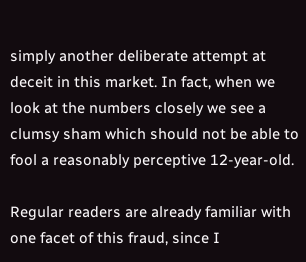simply another deliberate attempt at deceit in this market. In fact, when we look at the numbers closely we see a clumsy sham which should not be able to fool a reasonably perceptive 12-year-old.

Regular readers are already familiar with one facet of this fraud, since I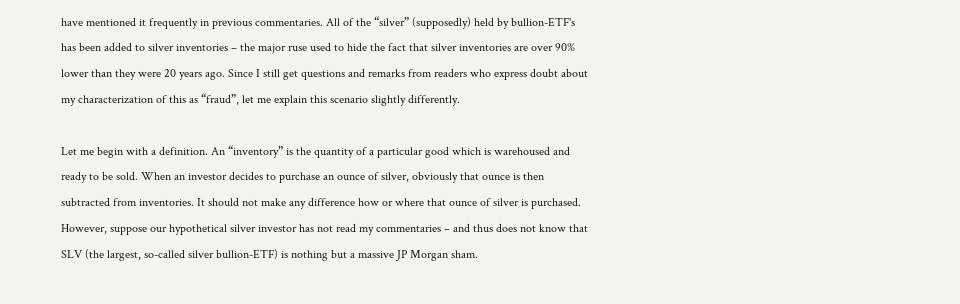have mentioned it frequently in previous commentaries. All of the “silver” (supposedly) held by bullion-ETF's has been added to silver inventories – the major ruse used to hide the fact that silver inventories are over 90% lower than they were 20 years ago. Since I still get questions and remarks from readers who express doubt about my characterization of this as “fraud”, let me explain this scenario slightly differently.

Let me begin with a definition. An “inventory” is the quantity of a particular good which is warehoused and ready to be sold. When an investor decides to purchase an ounce of silver, obviously that ounce is then subtracted from inventories. It should not make any difference how or where that ounce of silver is purchased. However, suppose our hypothetical silver investor has not read my commentaries – and thus does not know that SLV (the largest, so-called silver bullion-ETF) is nothing but a massive JP Morgan sham.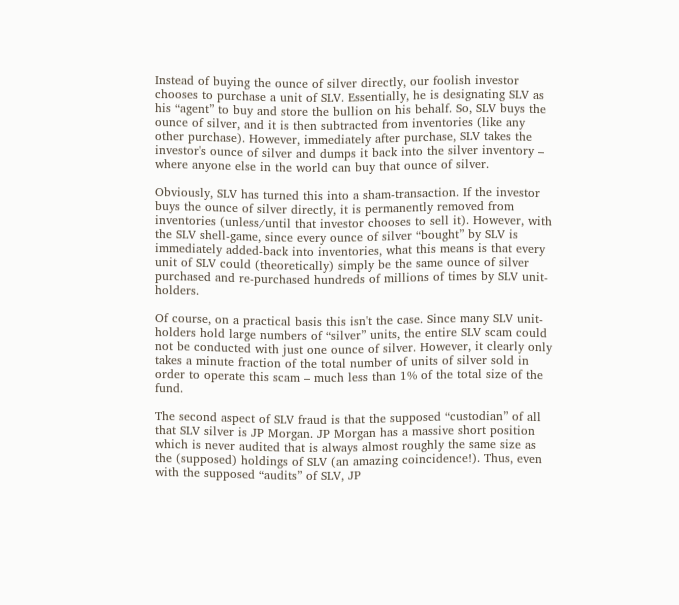Instead of buying the ounce of silver directly, our foolish investor chooses to purchase a unit of SLV. Essentially, he is designating SLV as his “agent” to buy and store the bullion on his behalf. So, SLV buys the ounce of silver, and it is then subtracted from inventories (like any other purchase). However, immediately after purchase, SLV takes the investor's ounce of silver and dumps it back into the silver inventory – where anyone else in the world can buy that ounce of silver.

Obviously, SLV has turned this into a sham-transaction. If the investor buys the ounce of silver directly, it is permanently removed from inventories (unless/until that investor chooses to sell it). However, with the SLV shell-game, since every ounce of silver “bought” by SLV is immediately added-back into inventories, what this means is that every unit of SLV could (theoretically) simply be the same ounce of silver purchased and re-purchased hundreds of millions of times by SLV unit-holders.

Of course, on a practical basis this isn't the case. Since many SLV unit-holders hold large numbers of “silver” units, the entire SLV scam could not be conducted with just one ounce of silver. However, it clearly only takes a minute fraction of the total number of units of silver sold in order to operate this scam – much less than 1% of the total size of the fund.

The second aspect of SLV fraud is that the supposed “custodian” of all that SLV silver is JP Morgan. JP Morgan has a massive short position which is never audited that is always almost roughly the same size as the (supposed) holdings of SLV (an amazing coincidence!). Thus, even with the supposed “audits” of SLV, JP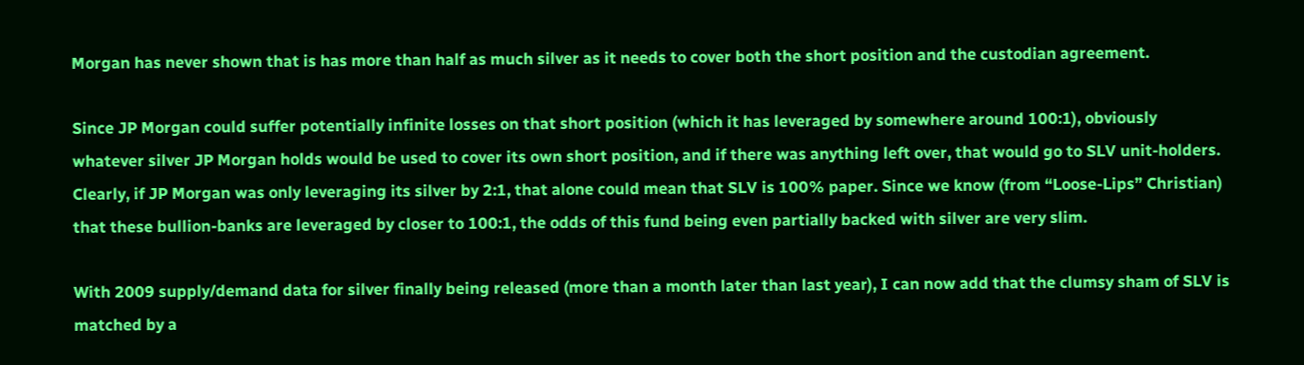Morgan has never shown that is has more than half as much silver as it needs to cover both the short position and the custodian agreement.

Since JP Morgan could suffer potentially infinite losses on that short position (which it has leveraged by somewhere around 100:1), obviously whatever silver JP Morgan holds would be used to cover its own short position, and if there was anything left over, that would go to SLV unit-holders. Clearly, if JP Morgan was only leveraging its silver by 2:1, that alone could mean that SLV is 100% paper. Since we know (from “Loose-Lips” Christian) that these bullion-banks are leveraged by closer to 100:1, the odds of this fund being even partially backed with silver are very slim.

With 2009 supply/demand data for silver finally being released (more than a month later than last year), I can now add that the clumsy sham of SLV is matched by a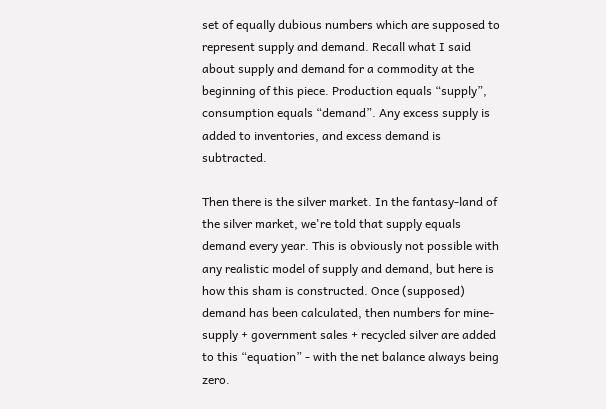set of equally dubious numbers which are supposed to represent supply and demand. Recall what I said about supply and demand for a commodity at the beginning of this piece. Production equals “supply”, consumption equals “demand”. Any excess supply is added to inventories, and excess demand is subtracted.

Then there is the silver market. In the fantasy-land of the silver market, we're told that supply equals demand every year. This is obviously not possible with any realistic model of supply and demand, but here is how this sham is constructed. Once (supposed) demand has been calculated, then numbers for mine-supply + government sales + recycled silver are added to this “equation” - with the net balance always being zero.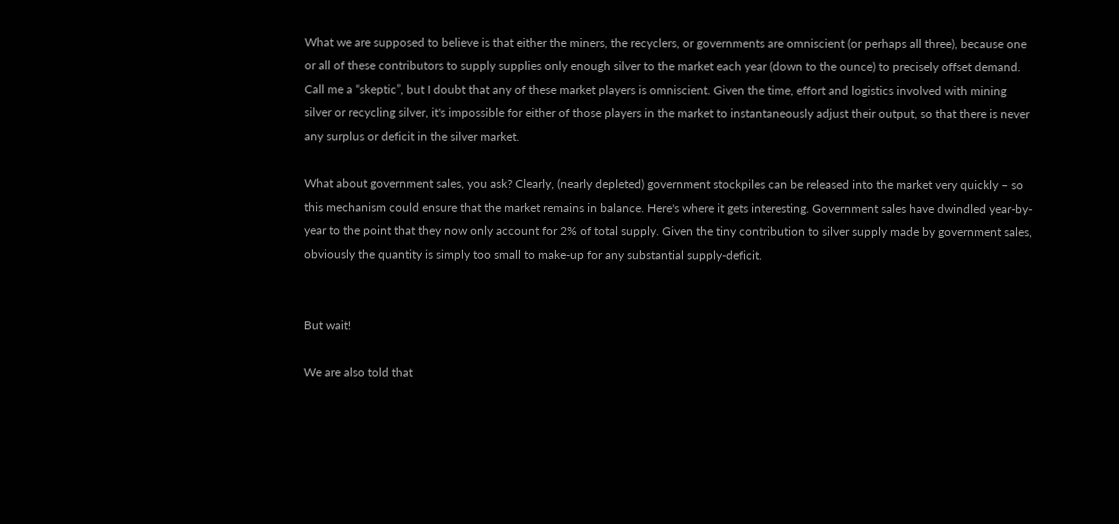What we are supposed to believe is that either the miners, the recyclers, or governments are omniscient (or perhaps all three), because one or all of these contributors to supply supplies only enough silver to the market each year (down to the ounce) to precisely offset demand. Call me a “skeptic”, but I doubt that any of these market players is omniscient. Given the time, effort and logistics involved with mining silver or recycling silver, it's impossible for either of those players in the market to instantaneously adjust their output, so that there is never any surplus or deficit in the silver market.

What about government sales, you ask? Clearly, (nearly depleted) government stockpiles can be released into the market very quickly – so this mechanism could ensure that the market remains in balance. Here's where it gets interesting. Government sales have dwindled year-by-year to the point that they now only account for 2% of total supply. Given the tiny contribution to silver supply made by government sales, obviously the quantity is simply too small to make-up for any substantial supply-deficit.


But wait!

We are also told that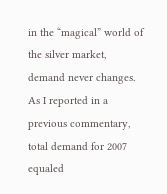in the “magical” world of the silver market, demand never changes. As I reported in a previous commentary, total demand for 2007 equaled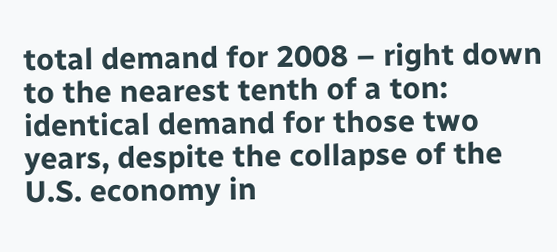total demand for 2008 – right down to the nearest tenth of a ton: identical demand for those two years, despite the collapse of the U.S. economy in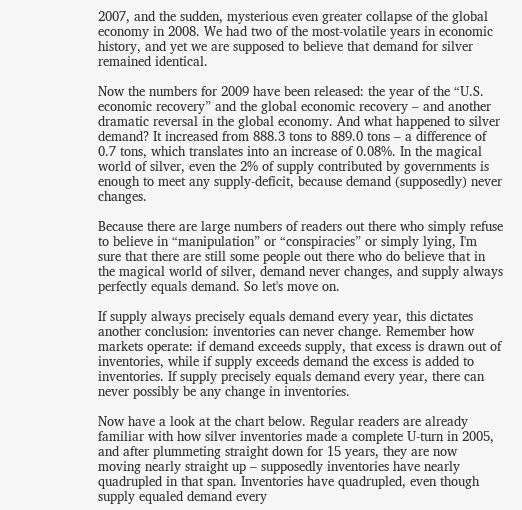2007, and the sudden, mysterious even greater collapse of the global economy in 2008. We had two of the most-volatile years in economic history, and yet we are supposed to believe that demand for silver remained identical.

Now the numbers for 2009 have been released: the year of the “U.S. economic recovery” and the global economic recovery – and another dramatic reversal in the global economy. And what happened to silver demand? It increased from 888.3 tons to 889.0 tons – a difference of 0.7 tons, which translates into an increase of 0.08%. In the magical world of silver, even the 2% of supply contributed by governments is enough to meet any supply-deficit, because demand (supposedly) never changes.

Because there are large numbers of readers out there who simply refuse to believe in “manipulation” or “conspiracies” or simply lying, I'm sure that there are still some people out there who do believe that in the magical world of silver, demand never changes, and supply always perfectly equals demand. So let's move on.

If supply always precisely equals demand every year, this dictates another conclusion: inventories can never change. Remember how markets operate: if demand exceeds supply, that excess is drawn out of inventories, while if supply exceeds demand the excess is added to inventories. If supply precisely equals demand every year, there can never possibly be any change in inventories.

Now have a look at the chart below. Regular readers are already familiar with how silver inventories made a complete U-turn in 2005, and after plummeting straight down for 15 years, they are now moving nearly straight up – supposedly inventories have nearly quadrupled in that span. Inventories have quadrupled, even though supply equaled demand every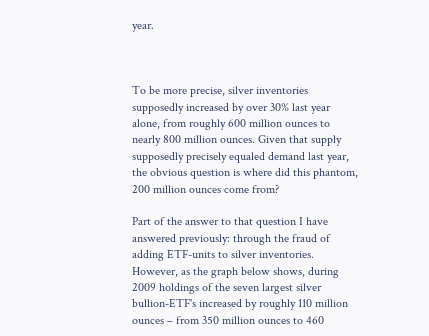year.



To be more precise, silver inventories supposedly increased by over 30% last year alone, from roughly 600 million ounces to nearly 800 million ounces. Given that supply supposedly precisely equaled demand last year, the obvious question is where did this phantom, 200 million ounces come from?

Part of the answer to that question I have answered previously: through the fraud of adding ETF-units to silver inventories. However, as the graph below shows, during 2009 holdings of the seven largest silver bullion-ETF's increased by roughly 110 million ounces – from 350 million ounces to 460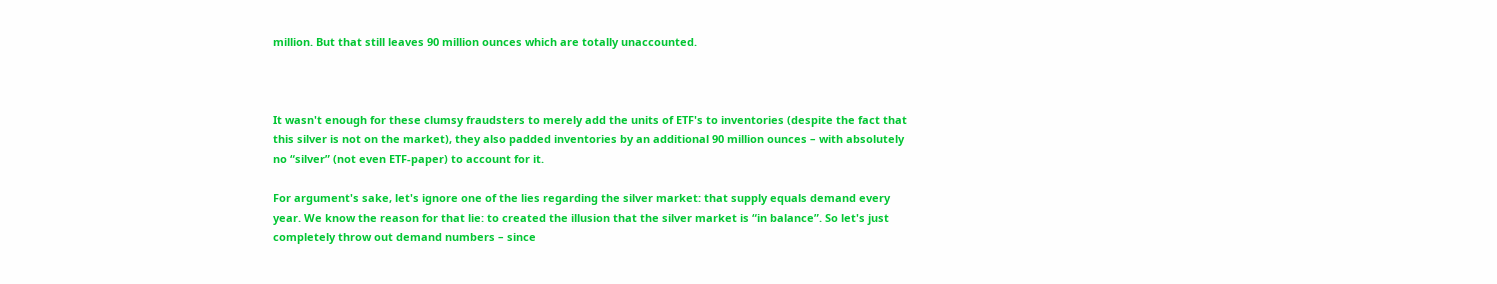million. But that still leaves 90 million ounces which are totally unaccounted.



It wasn't enough for these clumsy fraudsters to merely add the units of ETF's to inventories (despite the fact that this silver is not on the market), they also padded inventories by an additional 90 million ounces – with absolutely no “silver” (not even ETF-paper) to account for it.

For argument's sake, let's ignore one of the lies regarding the silver market: that supply equals demand every year. We know the reason for that lie: to created the illusion that the silver market is “in balance”. So let's just completely throw out demand numbers – since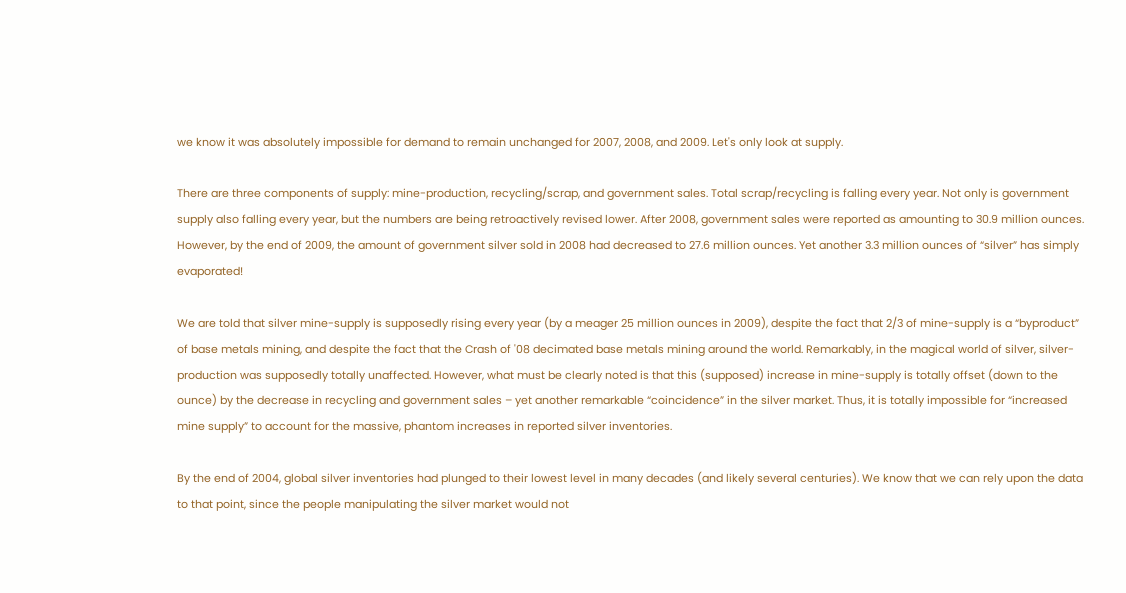we know it was absolutely impossible for demand to remain unchanged for 2007, 2008, and 2009. Let's only look at supply.

There are three components of supply: mine-production, recycling/scrap, and government sales. Total scrap/recycling is falling every year. Not only is government supply also falling every year, but the numbers are being retroactively revised lower. After 2008, government sales were reported as amounting to 30.9 million ounces. However, by the end of 2009, the amount of government silver sold in 2008 had decreased to 27.6 million ounces. Yet another 3.3 million ounces of “silver” has simply evaporated!

We are told that silver mine-supply is supposedly rising every year (by a meager 25 million ounces in 2009), despite the fact that 2/3 of mine-supply is a “byproduct” of base metals mining, and despite the fact that the Crash of '08 decimated base metals mining around the world. Remarkably, in the magical world of silver, silver-production was supposedly totally unaffected. However, what must be clearly noted is that this (supposed) increase in mine-supply is totally offset (down to the ounce) by the decrease in recycling and government sales – yet another remarkable “coincidence” in the silver market. Thus, it is totally impossible for “increased mine supply” to account for the massive, phantom increases in reported silver inventories.

By the end of 2004, global silver inventories had plunged to their lowest level in many decades (and likely several centuries). We know that we can rely upon the data to that point, since the people manipulating the silver market would not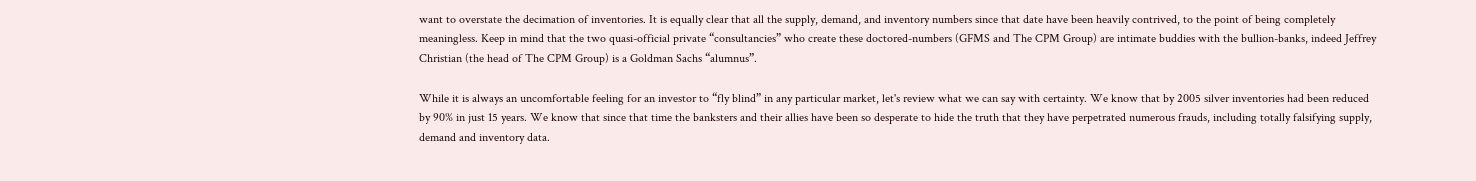want to overstate the decimation of inventories. It is equally clear that all the supply, demand, and inventory numbers since that date have been heavily contrived, to the point of being completely meaningless. Keep in mind that the two quasi-official private “consultancies” who create these doctored-numbers (GFMS and The CPM Group) are intimate buddies with the bullion-banks, indeed Jeffrey Christian (the head of The CPM Group) is a Goldman Sachs “alumnus”.

While it is always an uncomfortable feeling for an investor to “fly blind” in any particular market, let's review what we can say with certainty. We know that by 2005 silver inventories had been reduced by 90% in just 15 years. We know that since that time the banksters and their allies have been so desperate to hide the truth that they have perpetrated numerous frauds, including totally falsifying supply, demand and inventory data.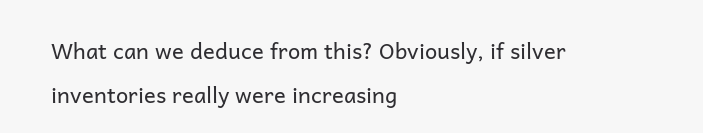What can we deduce from this? Obviously, if silver inventories really were increasing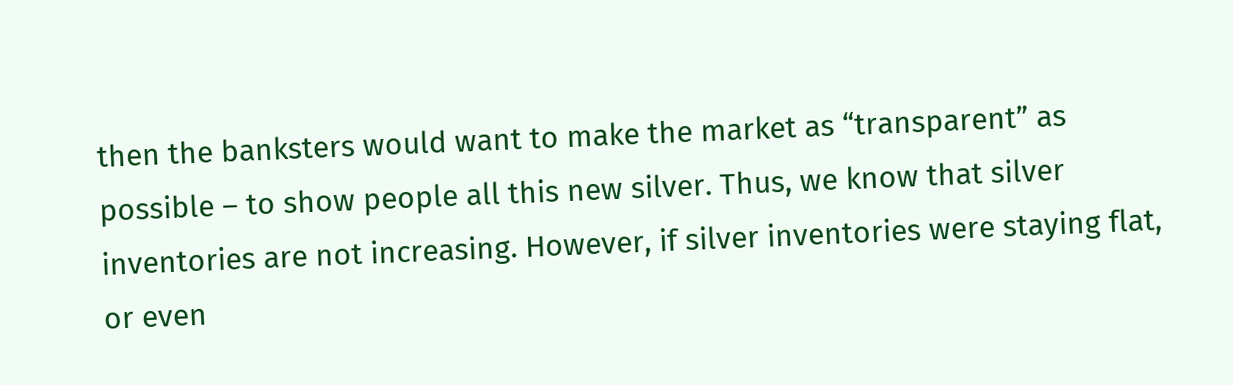then the banksters would want to make the market as “transparent” as possible – to show people all this new silver. Thus, we know that silver inventories are not increasing. However, if silver inventories were staying flat, or even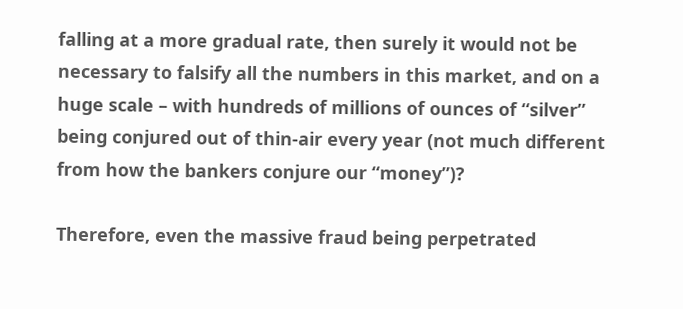falling at a more gradual rate, then surely it would not be necessary to falsify all the numbers in this market, and on a huge scale – with hundreds of millions of ounces of “silver” being conjured out of thin-air every year (not much different from how the bankers conjure our “money”)?

Therefore, even the massive fraud being perpetrated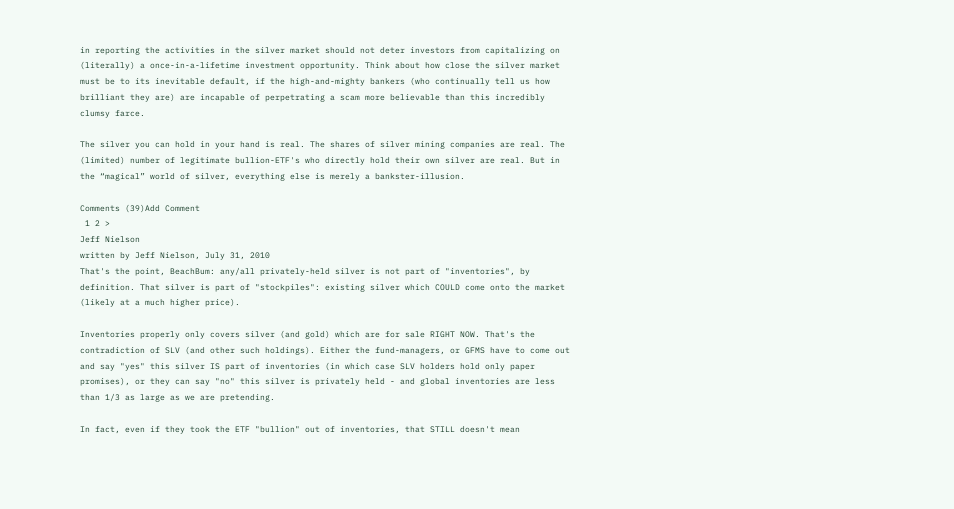in reporting the activities in the silver market should not deter investors from capitalizing on (literally) a once-in-a-lifetime investment opportunity. Think about how close the silver market must be to its inevitable default, if the high-and-mighty bankers (who continually tell us how brilliant they are) are incapable of perpetrating a scam more believable than this incredibly clumsy farce.

The silver you can hold in your hand is real. The shares of silver mining companies are real. The (limited) number of legitimate bullion-ETF's who directly hold their own silver are real. But in the “magical” world of silver, everything else is merely a bankster-illusion.

Comments (39)Add Comment
 1 2 >
Jeff Nielson
written by Jeff Nielson, July 31, 2010
That's the point, BeachBum: any/all privately-held silver is not part of "inventories", by definition. That silver is part of "stockpiles": existing silver which COULD come onto the market (likely at a much higher price).

Inventories properly only covers silver (and gold) which are for sale RIGHT NOW. That's the contradiction of SLV (and other such holdings). Either the fund-managers, or GFMS have to come out and say "yes" this silver IS part of inventories (in which case SLV holders hold only paper promises), or they can say "no" this silver is privately held - and global inventories are less than 1/3 as large as we are pretending.

In fact, even if they took the ETF "bullion" out of inventories, that STILL doesn't mean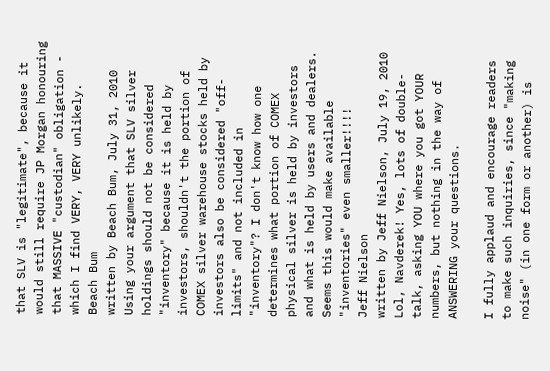that SLV is "legitimate", because it would still require JP Morgan honouring that MASSIVE "custodian" obligation - which I find VERY, VERY unlikely.
Beach Bum
written by Beach Bum, July 31, 2010
Using your argument that SLV silver holdings should not be considered "inventory" because it is held by investors, shouldn't the portion of COMEX silver warehouse stocks held by investors also be considered "off-limits" and not included in "inventory"? I don't know how one determines what portion of COMEX physical silver is held by investors and what is held by users and dealers.
Seems this would make available "inventories" even smaller!!!!
Jeff Nielson
written by Jeff Nielson, July 19, 2010
Lol, Navderek! Yes, lots of double-talk, asking YOU where you got YOUR numbers, but nothing in the way of ANSWERING your questions.

I fully applaud and encourage readers to make such inquiries, since "making noise" (in one form or another) is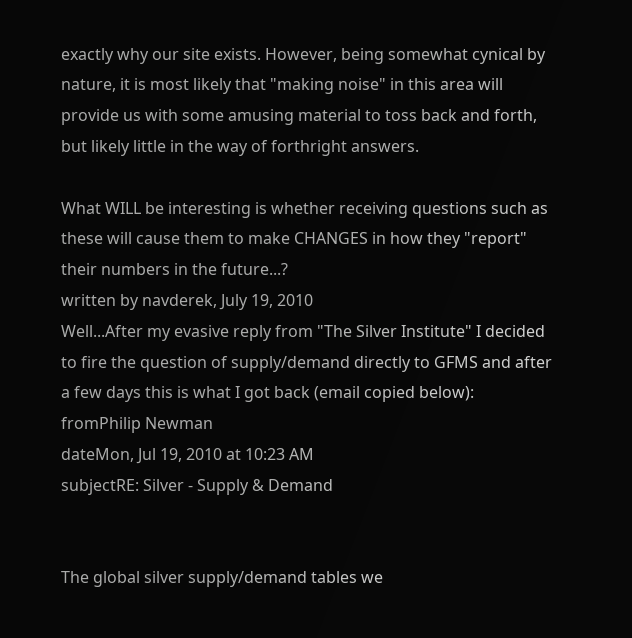exactly why our site exists. However, being somewhat cynical by nature, it is most likely that "making noise" in this area will provide us with some amusing material to toss back and forth, but likely little in the way of forthright answers.

What WILL be interesting is whether receiving questions such as these will cause them to make CHANGES in how they "report" their numbers in the future...?
written by navderek, July 19, 2010
Well...After my evasive reply from "The Silver Institute" I decided to fire the question of supply/demand directly to GFMS and after a few days this is what I got back (email copied below):
fromPhilip Newman
dateMon, Jul 19, 2010 at 10:23 AM
subjectRE: Silver - Supply & Demand


The global silver supply/demand tables we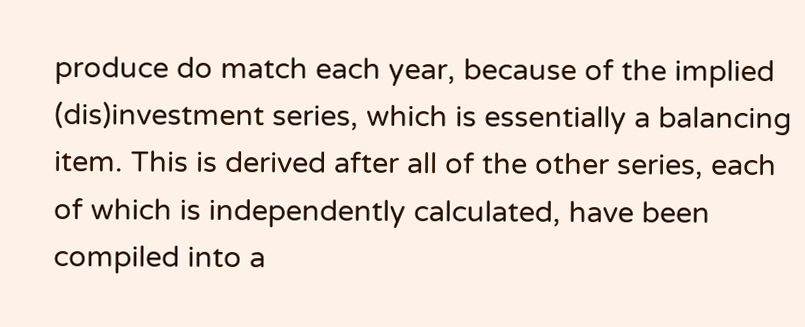produce do match each year, because of the implied (dis)investment series, which is essentially a balancing item. This is derived after all of the other series, each of which is independently calculated, have been compiled into a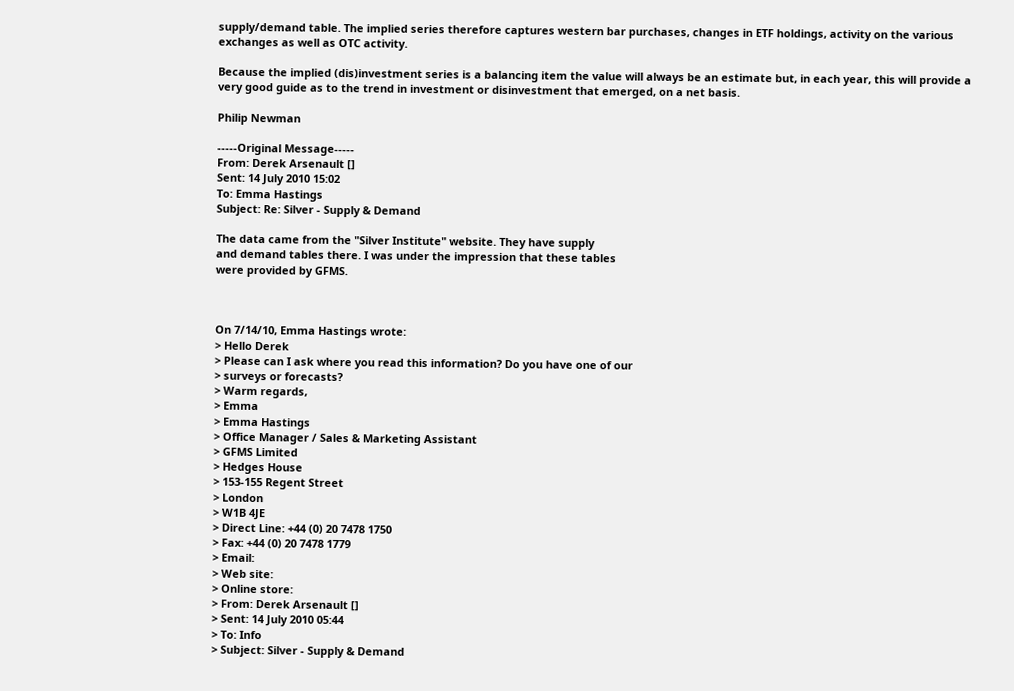supply/demand table. The implied series therefore captures western bar purchases, changes in ETF holdings, activity on the various exchanges as well as OTC activity.

Because the implied (dis)investment series is a balancing item the value will always be an estimate but, in each year, this will provide a very good guide as to the trend in investment or disinvestment that emerged, on a net basis.

Philip Newman

-----Original Message-----
From: Derek Arsenault []
Sent: 14 July 2010 15:02
To: Emma Hastings
Subject: Re: Silver - Supply & Demand

The data came from the "Silver Institute" website. They have supply
and demand tables there. I was under the impression that these tables
were provided by GFMS.



On 7/14/10, Emma Hastings wrote:
> Hello Derek
> Please can I ask where you read this information? Do you have one of our
> surveys or forecasts?
> Warm regards,
> Emma
> Emma Hastings
> Office Manager / Sales & Marketing Assistant
> GFMS Limited
> Hedges House
> 153-155 Regent Street
> London
> W1B 4JE
> Direct Line: +44 (0) 20 7478 1750
> Fax: +44 (0) 20 7478 1779
> Email:
> Web site:
> Online store:
> From: Derek Arsenault []
> Sent: 14 July 2010 05:44
> To: Info
> Subject: Silver - Supply & Demand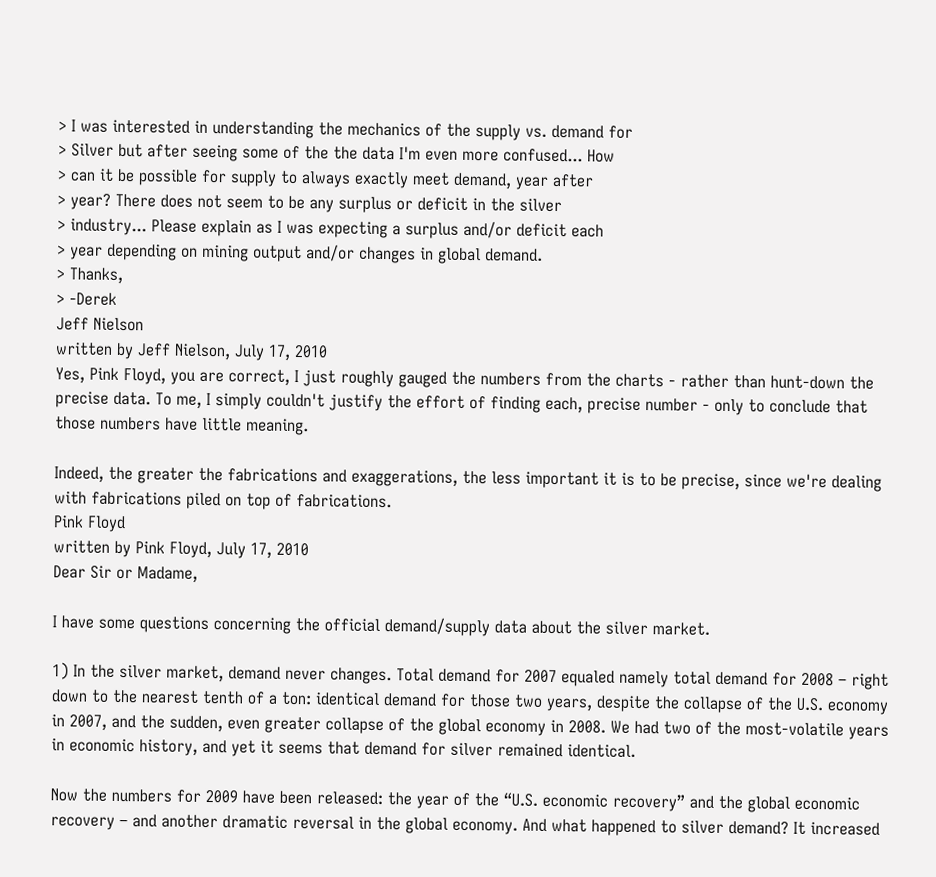> I was interested in understanding the mechanics of the supply vs. demand for
> Silver but after seeing some of the the data I'm even more confused... How
> can it be possible for supply to always exactly meet demand, year after
> year? There does not seem to be any surplus or deficit in the silver
> industry... Please explain as I was expecting a surplus and/or deficit each
> year depending on mining output and/or changes in global demand.
> Thanks,
> -Derek
Jeff Nielson
written by Jeff Nielson, July 17, 2010
Yes, Pink Floyd, you are correct, I just roughly gauged the numbers from the charts - rather than hunt-down the precise data. To me, I simply couldn't justify the effort of finding each, precise number - only to conclude that those numbers have little meaning.

Indeed, the greater the fabrications and exaggerations, the less important it is to be precise, since we're dealing with fabrications piled on top of fabrications.
Pink Floyd
written by Pink Floyd, July 17, 2010
Dear Sir or Madame,

I have some questions concerning the official demand/supply data about the silver market.

1) In the silver market, demand never changes. Total demand for 2007 equaled namely total demand for 2008 – right down to the nearest tenth of a ton: identical demand for those two years, despite the collapse of the U.S. economy in 2007, and the sudden, even greater collapse of the global economy in 2008. We had two of the most-volatile years in economic history, and yet it seems that demand for silver remained identical.

Now the numbers for 2009 have been released: the year of the “U.S. economic recovery” and the global economic recovery – and another dramatic reversal in the global economy. And what happened to silver demand? It increased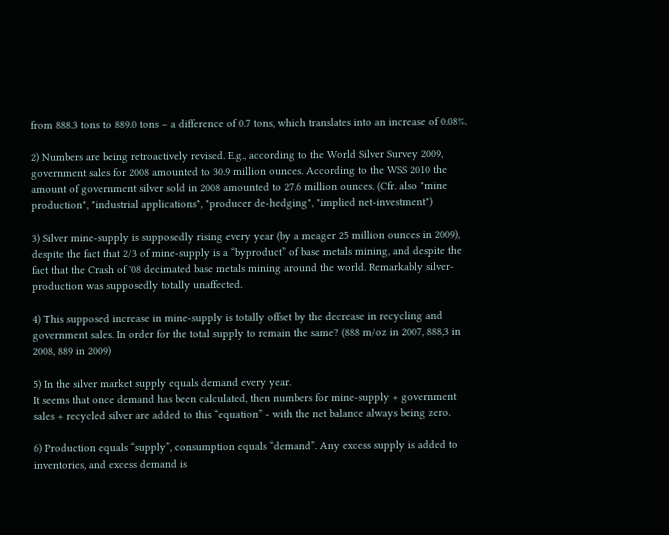from 888.3 tons to 889.0 tons – a difference of 0.7 tons, which translates into an increase of 0.08%.

2) Numbers are being retroactively revised. E.g., according to the World Silver Survey 2009, government sales for 2008 amounted to 30.9 million ounces. According to the WSS 2010 the amount of government silver sold in 2008 amounted to 27.6 million ounces. (Cfr. also "mine production", "industrial applications", "producer de-hedging", "implied net-investment")

3) Silver mine-supply is supposedly rising every year (by a meager 25 million ounces in 2009), despite the fact that 2/3 of mine-supply is a “byproduct” of base metals mining, and despite the fact that the Crash of '08 decimated base metals mining around the world. Remarkably silver-production was supposedly totally unaffected.

4) This supposed increase in mine-supply is totally offset by the decrease in recycling and government sales. In order for the total supply to remain the same? (888 m/oz in 2007, 888,3 in 2008, 889 in 2009)

5) In the silver market supply equals demand every year.
It seems that once demand has been calculated, then numbers for mine-supply + government sales + recycled silver are added to this “equation” - with the net balance always being zero.

6) Production equals “supply”, consumption equals “demand”. Any excess supply is added to inventories, and excess demand is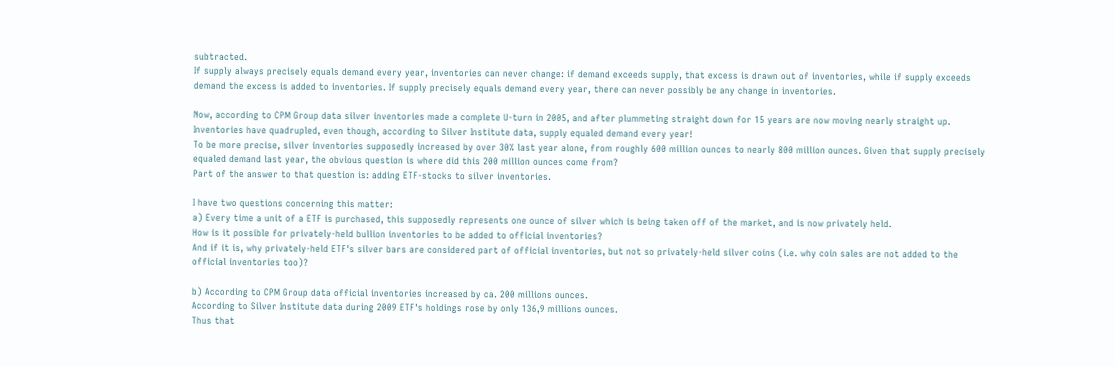subtracted.
If supply always precisely equals demand every year, inventories can never change: if demand exceeds supply, that excess is drawn out of inventories, while if supply exceeds demand the excess is added to inventories. If supply precisely equals demand every year, there can never possibly be any change in inventories.

Now, according to CPM Group data silver inventories made a complete U-turn in 2005, and after plummeting straight down for 15 years are now moving nearly straight up. Inventories have quadrupled, even though, according to Silver Institute data, supply equaled demand every year!
To be more precise, silver inventories supposedly increased by over 30% last year alone, from roughly 600 million ounces to nearly 800 million ounces. Given that supply precisely equaled demand last year, the obvious question is where did this 200 million ounces come from?
Part of the answer to that question is: adding ETF-stocks to silver inventories.

I have two questions concerning this matter:
a) Every time a unit of a ETF is purchased, this supposedly represents one ounce of silver which is being taken off of the market, and is now privately held.
How is it possible for privately-held bullion inventories to be added to official inventories?
And if it is, why privately-held ETF's silver bars are considered part of official inventories, but not so privately-held silver coins (i.e. why coin sales are not added to the official inventories too)?

b) According to CPM Group data official inventories increased by ca. 200 millions ounces.
According to Silver Institute data during 2009 ETF's holdings rose by only 136,9 millions ounces.
Thus that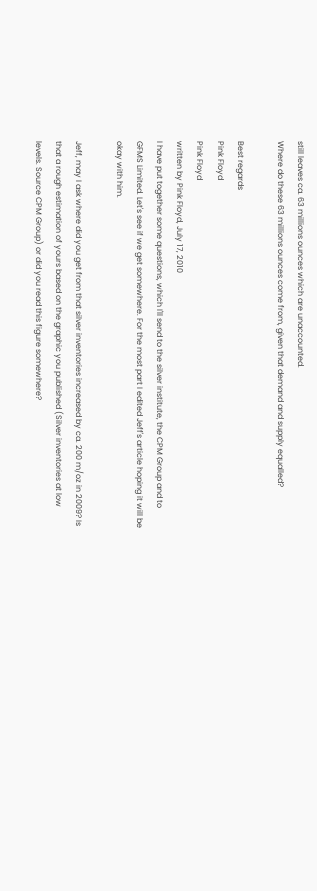still leaves ca. 63 millions ounces which are unaccounted.
Where do these 63 millions ounces come from, given that demand and supply equalled?

Best regards
Pink Floyd
Pink Floyd
written by Pink Floyd, July 17, 2010
I have put together some questions, which I'll send to the silver institute, the CPM Group and to GFMS Limited. Let's see if we get somewhere. For the most part I edited Jeff's article hoping it will be okay with him.

Jeff, may I ask where did you get from that silver inventories increased by ca. 200 m/oz in 2009? Is that a rough estimation of yours based on the graphic you published (Silver inventories at low levels. Source CPM Group) or did you read this figure somewhere?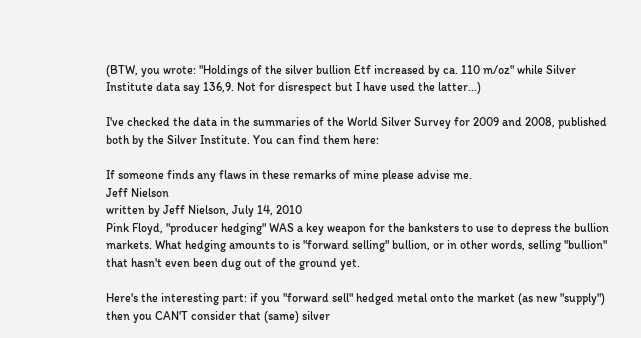(BTW, you wrote: "Holdings of the silver bullion Etf increased by ca. 110 m/oz" while Silver Institute data say 136,9. Not for disrespect but I have used the latter...)

I've checked the data in the summaries of the World Silver Survey for 2009 and 2008, published both by the Silver Institute. You can find them here:

If someone finds any flaws in these remarks of mine please advise me.
Jeff Nielson
written by Jeff Nielson, July 14, 2010
Pink Floyd, "producer hedging" WAS a key weapon for the banksters to use to depress the bullion markets. What hedging amounts to is "forward selling" bullion, or in other words, selling "bullion" that hasn't even been dug out of the ground yet.

Here's the interesting part: if you "forward sell" hedged metal onto the market (as new "supply") then you CAN'T consider that (same) silver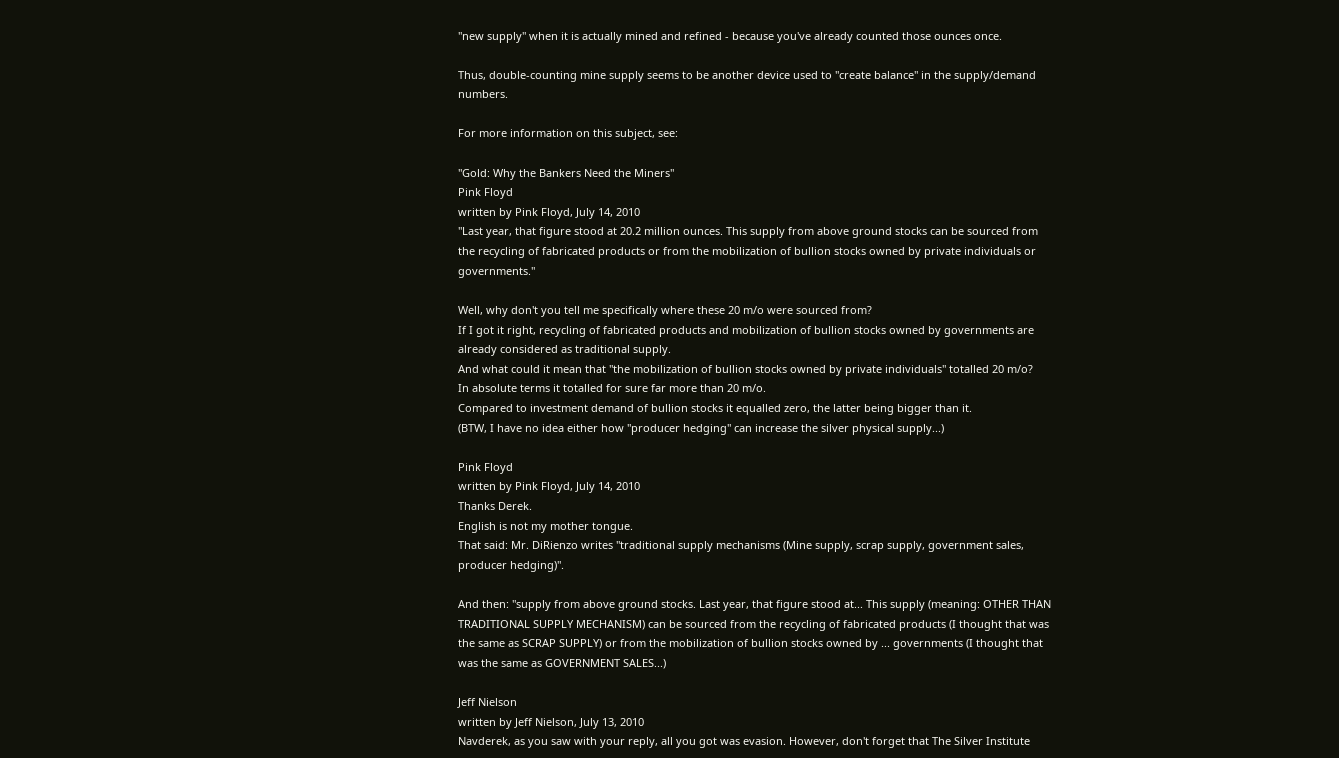"new supply" when it is actually mined and refined - because you've already counted those ounces once.

Thus, double-counting mine supply seems to be another device used to "create balance" in the supply/demand numbers.

For more information on this subject, see:

"Gold: Why the Bankers Need the Miners"
Pink Floyd
written by Pink Floyd, July 14, 2010
"Last year, that figure stood at 20.2 million ounces. This supply from above ground stocks can be sourced from the recycling of fabricated products or from the mobilization of bullion stocks owned by private individuals or governments."

Well, why don't you tell me specifically where these 20 m/o were sourced from?
If I got it right, recycling of fabricated products and mobilization of bullion stocks owned by governments are already considered as traditional supply.
And what could it mean that "the mobilization of bullion stocks owned by private individuals" totalled 20 m/o?
In absolute terms it totalled for sure far more than 20 m/o.
Compared to investment demand of bullion stocks it equalled zero, the latter being bigger than it.
(BTW, I have no idea either how "producer hedging" can increase the silver physical supply...)

Pink Floyd
written by Pink Floyd, July 14, 2010
Thanks Derek.
English is not my mother tongue.
That said: Mr. DiRienzo writes "traditional supply mechanisms (Mine supply, scrap supply, government sales, producer hedging)".

And then: "supply from above ground stocks. Last year, that figure stood at... This supply (meaning: OTHER THAN TRADITIONAL SUPPLY MECHANISM) can be sourced from the recycling of fabricated products (I thought that was the same as SCRAP SUPPLY) or from the mobilization of bullion stocks owned by ... governments (I thought that was the same as GOVERNMENT SALES...)

Jeff Nielson
written by Jeff Nielson, July 13, 2010
Navderek, as you saw with your reply, all you got was evasion. However, don't forget that The Silver Institute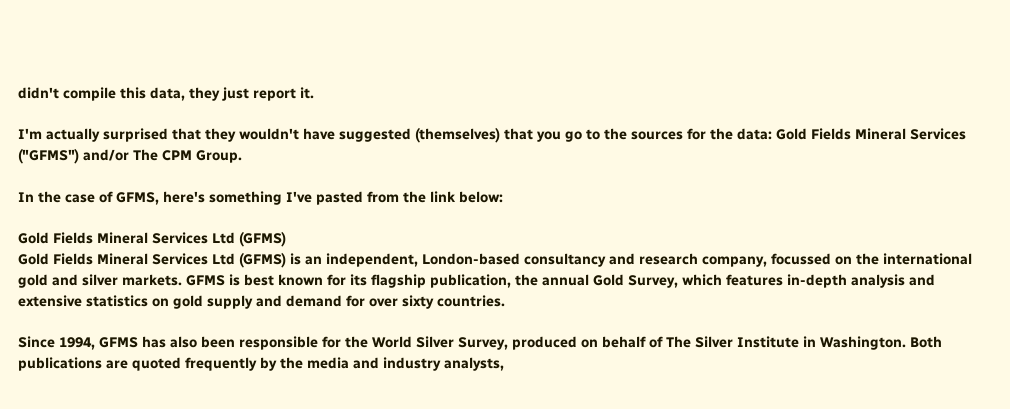didn't compile this data, they just report it.

I'm actually surprised that they wouldn't have suggested (themselves) that you go to the sources for the data: Gold Fields Mineral Services ("GFMS") and/or The CPM Group.

In the case of GFMS, here's something I've pasted from the link below:

Gold Fields Mineral Services Ltd (GFMS)
Gold Fields Mineral Services Ltd (GFMS) is an independent, London-based consultancy and research company, focussed on the international gold and silver markets. GFMS is best known for its flagship publication, the annual Gold Survey, which features in-depth analysis and extensive statistics on gold supply and demand for over sixty countries.

Since 1994, GFMS has also been responsible for the World Silver Survey, produced on behalf of The Silver Institute in Washington. Both publications are quoted frequently by the media and industry analysts,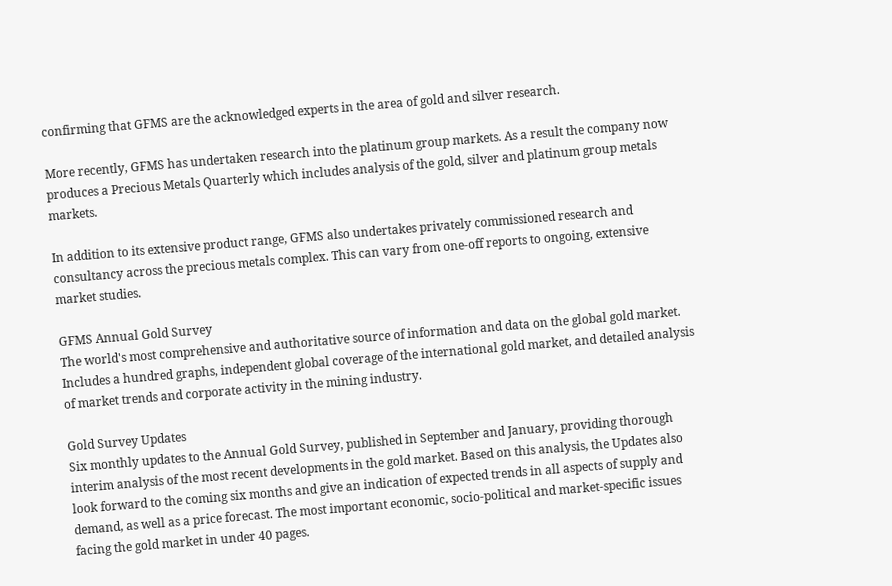confirming that GFMS are the acknowledged experts in the area of gold and silver research.

More recently, GFMS has undertaken research into the platinum group markets. As a result the company now produces a Precious Metals Quarterly which includes analysis of the gold, silver and platinum group metals markets.

In addition to its extensive product range, GFMS also undertakes privately commissioned research and consultancy across the precious metals complex. This can vary from one-off reports to ongoing, extensive market studies.

GFMS Annual Gold Survey
The world's most comprehensive and authoritative source of information and data on the global gold market. Includes a hundred graphs, independent global coverage of the international gold market, and detailed analysis of market trends and corporate activity in the mining industry.

Gold Survey Updates
Six monthly updates to the Annual Gold Survey, published in September and January, providing thorough interim analysis of the most recent developments in the gold market. Based on this analysis, the Updates also look forward to the coming six months and give an indication of expected trends in all aspects of supply and demand, as well as a price forecast. The most important economic, socio-political and market-specific issues facing the gold market in under 40 pages.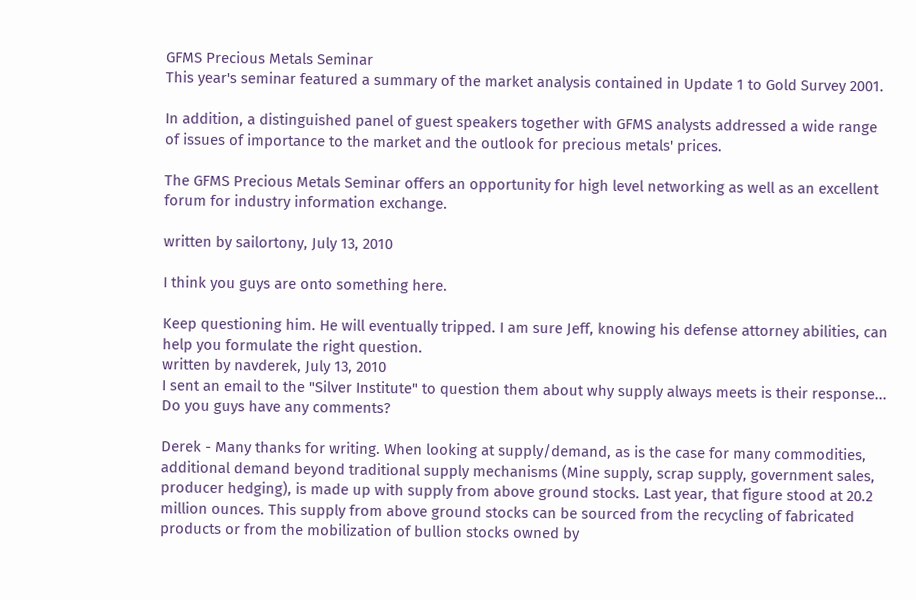GFMS Precious Metals Seminar
This year's seminar featured a summary of the market analysis contained in Update 1 to Gold Survey 2001.

In addition, a distinguished panel of guest speakers together with GFMS analysts addressed a wide range of issues of importance to the market and the outlook for precious metals' prices.

The GFMS Precious Metals Seminar offers an opportunity for high level networking as well as an excellent forum for industry information exchange.

written by sailortony, July 13, 2010

I think you guys are onto something here.

Keep questioning him. He will eventually tripped. I am sure Jeff, knowing his defense attorney abilities, can help you formulate the right question.
written by navderek, July 13, 2010
I sent an email to the "Silver Institute" to question them about why supply always meets is their response... Do you guys have any comments?

Derek - Many thanks for writing. When looking at supply/demand, as is the case for many commodities, additional demand beyond traditional supply mechanisms (Mine supply, scrap supply, government sales, producer hedging), is made up with supply from above ground stocks. Last year, that figure stood at 20.2 million ounces. This supply from above ground stocks can be sourced from the recycling of fabricated products or from the mobilization of bullion stocks owned by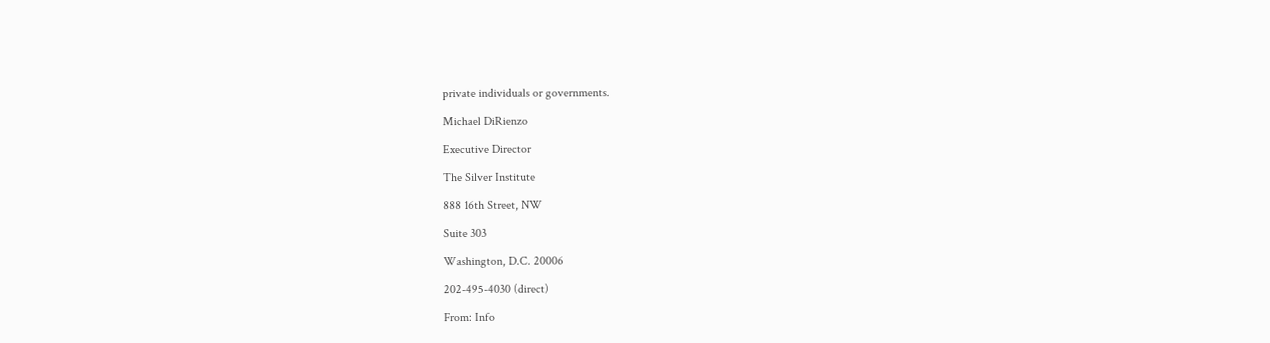private individuals or governments.

Michael DiRienzo

Executive Director

The Silver Institute

888 16th Street, NW

Suite 303

Washington, D.C. 20006

202-495-4030 (direct)

From: Info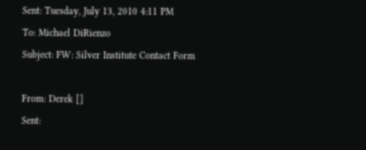Sent: Tuesday, July 13, 2010 4:11 PM
To: Michael DiRienzo
Subject: FW: Silver Institute Contact Form

From: Derek []
Sent: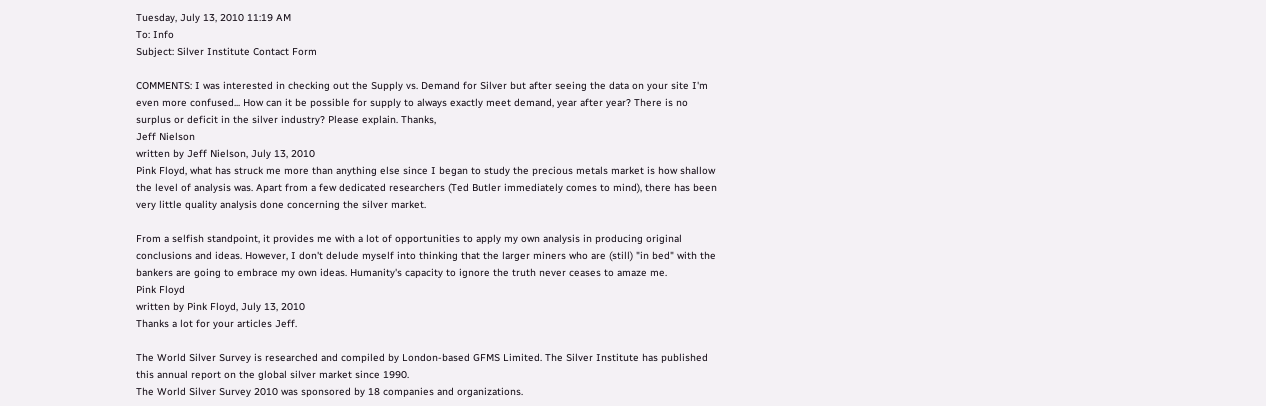Tuesday, July 13, 2010 11:19 AM
To: Info
Subject: Silver Institute Contact Form

COMMENTS: I was interested in checking out the Supply vs. Demand for Silver but after seeing the data on your site I'm even more confused... How can it be possible for supply to always exactly meet demand, year after year? There is no surplus or deficit in the silver industry? Please explain. Thanks,
Jeff Nielson
written by Jeff Nielson, July 13, 2010
Pink Floyd, what has struck me more than anything else since I began to study the precious metals market is how shallow the level of analysis was. Apart from a few dedicated researchers (Ted Butler immediately comes to mind), there has been very little quality analysis done concerning the silver market.

From a selfish standpoint, it provides me with a lot of opportunities to apply my own analysis in producing original conclusions and ideas. However, I don't delude myself into thinking that the larger miners who are (still) "in bed" with the bankers are going to embrace my own ideas. Humanity's capacity to ignore the truth never ceases to amaze me.
Pink Floyd
written by Pink Floyd, July 13, 2010
Thanks a lot for your articles Jeff.

The World Silver Survey is researched and compiled by London-based GFMS Limited. The Silver Institute has published this annual report on the global silver market since 1990.
The World Silver Survey 2010 was sponsored by 18 companies and organizations.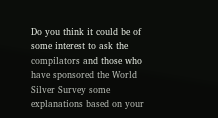Do you think it could be of some interest to ask the compilators and those who have sponsored the World Silver Survey some explanations based on your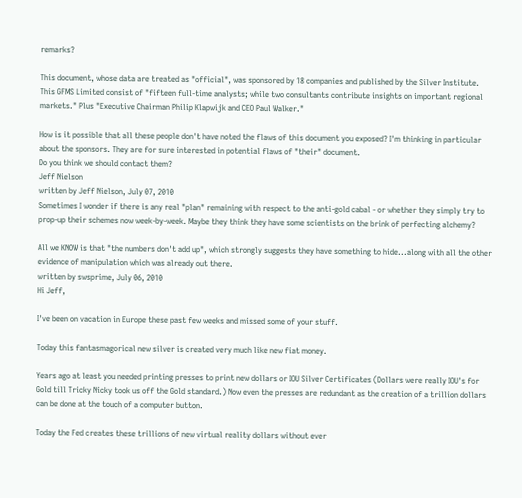remarks?

This document, whose data are treated as "official", was sponsored by 18 companies and published by the Silver Institute.
This GFMS Limited consist of "fifteen full-time analysts; while two consultants contribute insights on important regional markets." Plus "Executive Chairman Philip Klapwijk and CEO Paul Walker."

How is it possible that all these people don't have noted the flaws of this document you exposed? I'm thinking in particular about the sponsors. They are for sure interested in potential flaws of "their" document.
Do you think we should contact them?
Jeff Nielson
written by Jeff Nielson, July 07, 2010
Sometimes I wonder if there is any real "plan" remaining with respect to the anti-gold cabal - or whether they simply try to prop-up their schemes now week-by-week. Maybe they think they have some scientists on the brink of perfecting alchemy?

All we KNOW is that "the numbers don't add up", which strongly suggests they have something to hide...along with all the other evidence of manipulation which was already out there.
written by swsprime, July 06, 2010
Hi Jeff,

I've been on vacation in Europe these past few weeks and missed some of your stuff.

Today this fantasmagorical new silver is created very much like new fiat money.

Years ago at least you needed printing presses to print new dollars or IOU Silver Certificates (Dollars were really IOU's for Gold till Tricky Nicky took us off the Gold standard.) Now even the presses are redundant as the creation of a trillion dollars can be done at the touch of a computer button.

Today the Fed creates these trillions of new virtual reality dollars without ever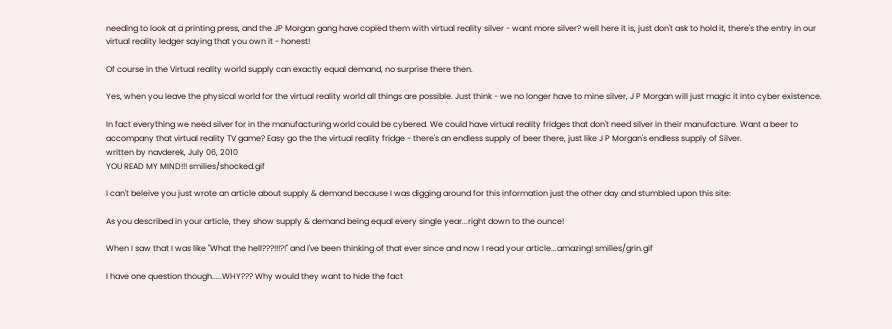needing to look at a printing press, and the JP Morgan gang have copied them with virtual reality silver - want more silver? well here it is, just don't ask to hold it, there's the entry in our virtual reality ledger saying that you own it - honest!

Of course in the Virtual reality world supply can exactly equal demand, no surprise there then.

Yes, when you leave the physical world for the virtual reality world all things are possible. Just think - we no longer have to mine silver, J P Morgan will just magic it into cyber existence.

In fact everything we need silver for in the manufacturing world could be cybered. We could have virtual reality fridges that don't need silver in their manufacture. Want a beer to accompany that virtual reality TV game? Easy go the the virtual reality fridge - there's an endless supply of beer there, just like J P Morgan's endless supply of Silver.
written by navderek, July 06, 2010
YOU READ MY MIND!!! smilies/shocked.gif

I can't beleive you just wrote an article about supply & demand because I was digging around for this information just the other day and stumbled upon this site:

As you described in your article, they show supply & demand being equal every single year...right down to the ounce!

When I saw that I was like "What the hell???!!!?!" and I've been thinking of that ever since and now I read your article...amazing! smilies/grin.gif

I have one question though.....WHY??? Why would they want to hide the fact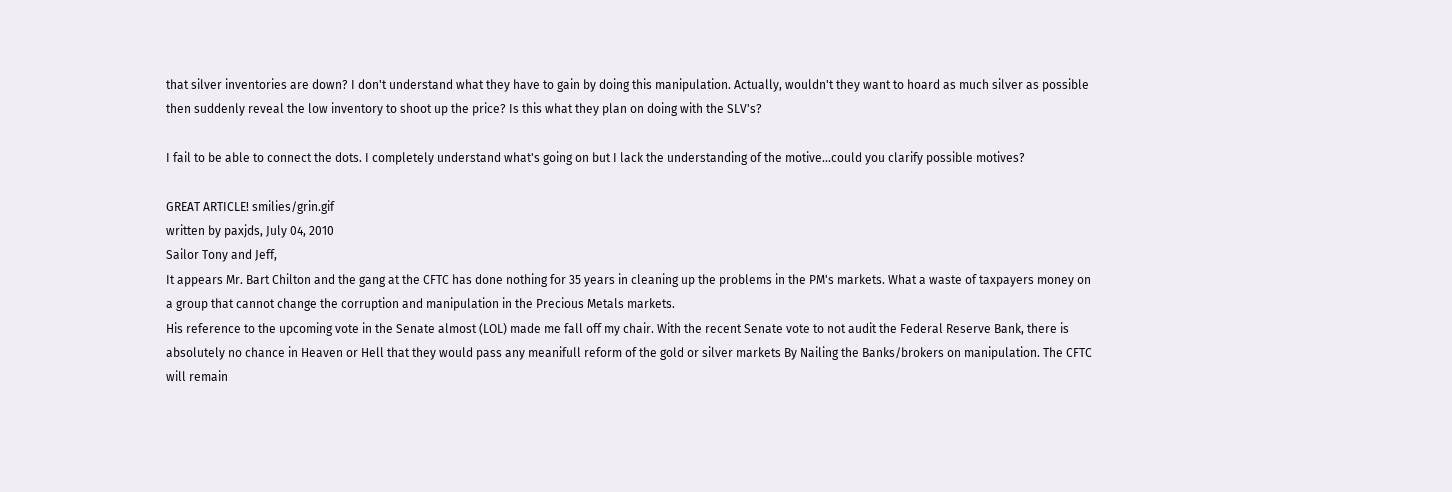that silver inventories are down? I don't understand what they have to gain by doing this manipulation. Actually, wouldn't they want to hoard as much silver as possible then suddenly reveal the low inventory to shoot up the price? Is this what they plan on doing with the SLV's?

I fail to be able to connect the dots. I completely understand what's going on but I lack the understanding of the motive...could you clarify possible motives?

GREAT ARTICLE! smilies/grin.gif
written by paxjds, July 04, 2010
Sailor Tony and Jeff,
It appears Mr. Bart Chilton and the gang at the CFTC has done nothing for 35 years in cleaning up the problems in the PM's markets. What a waste of taxpayers money on a group that cannot change the corruption and manipulation in the Precious Metals markets.
His reference to the upcoming vote in the Senate almost (LOL) made me fall off my chair. With the recent Senate vote to not audit the Federal Reserve Bank, there is absolutely no chance in Heaven or Hell that they would pass any meanifull reform of the gold or silver markets By Nailing the Banks/brokers on manipulation. The CFTC will remain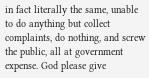in fact literally the same, unable to do anything but collect complaints, do nothing, and screw the public, all at government expense. God please give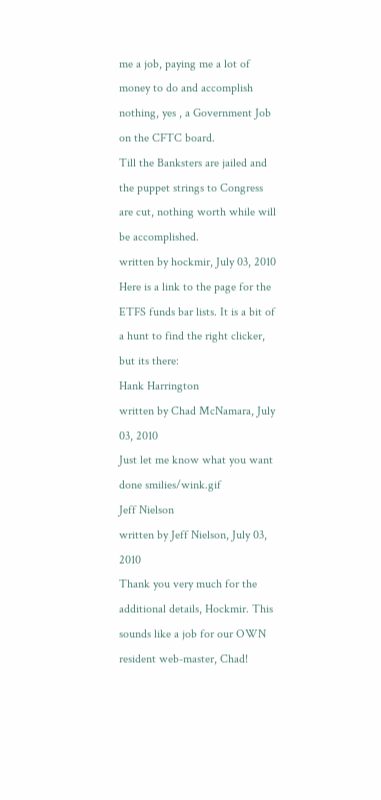me a job, paying me a lot of money to do and accomplish nothing, yes , a Government Job on the CFTC board.
Till the Banksters are jailed and the puppet strings to Congress are cut, nothing worth while will be accomplished.
written by hockmir, July 03, 2010
Here is a link to the page for the ETFS funds bar lists. It is a bit of a hunt to find the right clicker, but its there:
Hank Harrington
written by Chad McNamara, July 03, 2010
Just let me know what you want done smilies/wink.gif
Jeff Nielson
written by Jeff Nielson, July 03, 2010
Thank you very much for the additional details, Hockmir. This sounds like a job for our OWN resident web-master, Chad!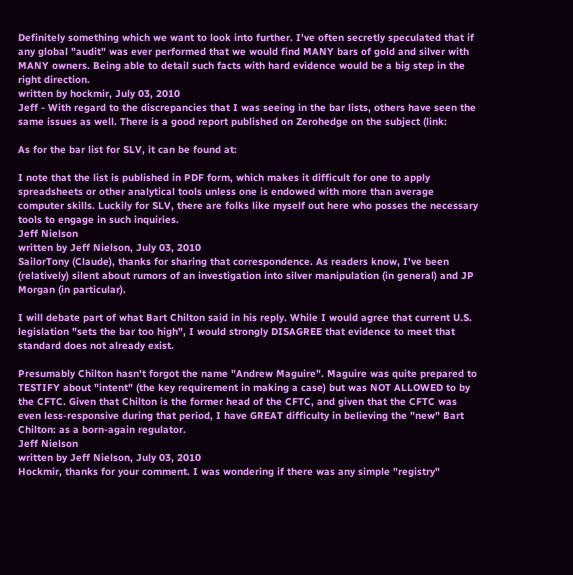Definitely something which we want to look into further. I've often secretly speculated that if any global "audit" was ever performed that we would find MANY bars of gold and silver with MANY owners. Being able to detail such facts with hard evidence would be a big step in the right direction.
written by hockmir, July 03, 2010
Jeff - With regard to the discrepancies that I was seeing in the bar lists, others have seen the same issues as well. There is a good report published on Zerohedge on the subject (link:

As for the bar list for SLV, it can be found at:

I note that the list is published in PDF form, which makes it difficult for one to apply spreadsheets or other analytical tools unless one is endowed with more than average computer skills. Luckily for SLV, there are folks like myself out here who posses the necessary tools to engage in such inquiries.
Jeff Nielson
written by Jeff Nielson, July 03, 2010
SailorTony (Claude), thanks for sharing that correspondence. As readers know, I've been (relatively) silent about rumors of an investigation into silver manipulation (in general) and JP Morgan (in particular).

I will debate part of what Bart Chilton said in his reply. While I would agree that current U.S. legislation "sets the bar too high", I would strongly DISAGREE that evidence to meet that standard does not already exist.

Presumably Chilton hasn't forgot the name "Andrew Maguire". Maguire was quite prepared to TESTIFY about "intent" (the key requirement in making a case) but was NOT ALLOWED to by the CFTC. Given that Chilton is the former head of the CFTC, and given that the CFTC was even less-responsive during that period, I have GREAT difficulty in believing the "new" Bart Chilton: as a born-again regulator.
Jeff Nielson
written by Jeff Nielson, July 03, 2010
Hockmir, thanks for your comment. I was wondering if there was any simple "registry"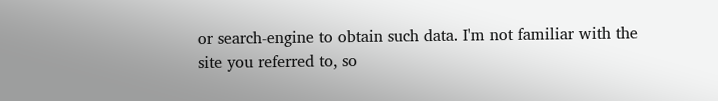or search-engine to obtain such data. I'm not familiar with the site you referred to, so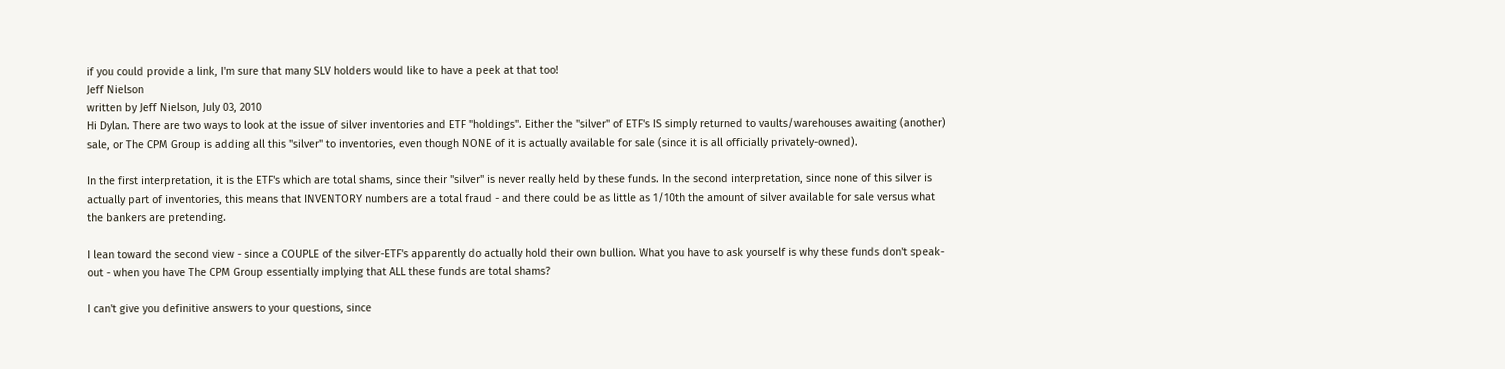if you could provide a link, I'm sure that many SLV holders would like to have a peek at that too!
Jeff Nielson
written by Jeff Nielson, July 03, 2010
Hi Dylan. There are two ways to look at the issue of silver inventories and ETF "holdings". Either the "silver" of ETF's IS simply returned to vaults/warehouses awaiting (another) sale, or The CPM Group is adding all this "silver" to inventories, even though NONE of it is actually available for sale (since it is all officially privately-owned).

In the first interpretation, it is the ETF's which are total shams, since their "silver" is never really held by these funds. In the second interpretation, since none of this silver is actually part of inventories, this means that INVENTORY numbers are a total fraud - and there could be as little as 1/10th the amount of silver available for sale versus what the bankers are pretending.

I lean toward the second view - since a COUPLE of the silver-ETF's apparently do actually hold their own bullion. What you have to ask yourself is why these funds don't speak-out - when you have The CPM Group essentially implying that ALL these funds are total shams?

I can't give you definitive answers to your questions, since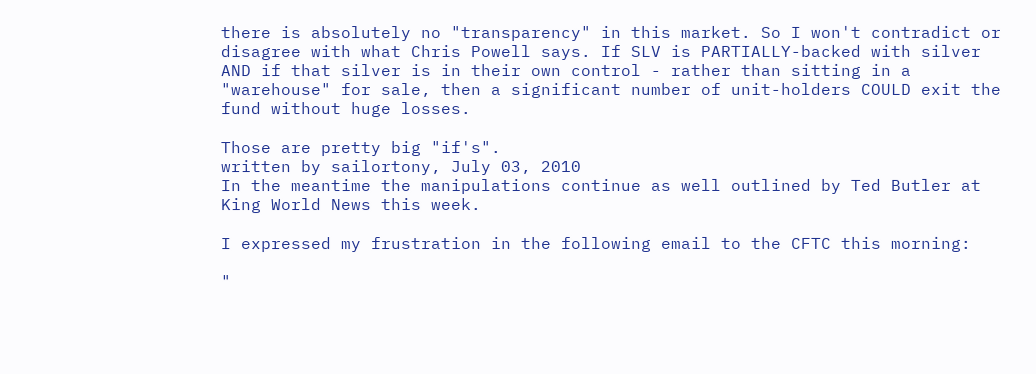there is absolutely no "transparency" in this market. So I won't contradict or disagree with what Chris Powell says. If SLV is PARTIALLY-backed with silver AND if that silver is in their own control - rather than sitting in a "warehouse" for sale, then a significant number of unit-holders COULD exit the fund without huge losses.

Those are pretty big "if's".
written by sailortony, July 03, 2010
In the meantime the manipulations continue as well outlined by Ted Butler at King World News this week.

I expressed my frustration in the following email to the CFTC this morning:

"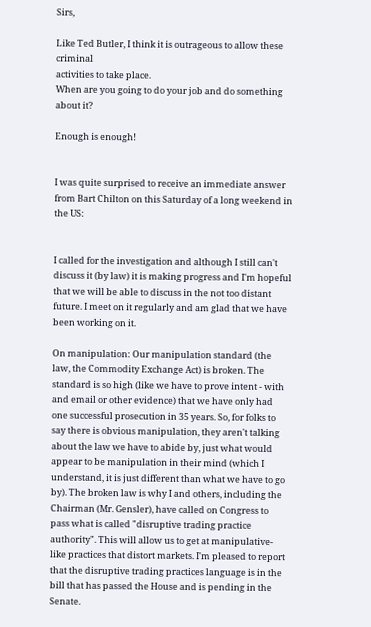Sirs,

Like Ted Butler, I think it is outrageous to allow these criminal
activities to take place.
When are you going to do your job and do something about it?

Enough is enough!


I was quite surprised to receive an immediate answer from Bart Chilton on this Saturday of a long weekend in the US:


I called for the investigation and although I still can't discuss it (by law) it is making progress and I'm hopeful that we will be able to discuss in the not too distant future. I meet on it regularly and am glad that we have been working on it.

On manipulation: Our manipulation standard (the law, the Commodity Exchange Act) is broken. The standard is so high (like we have to prove intent - with and email or other evidence) that we have only had one successful prosecution in 35 years. So, for folks to say there is obvious manipulation, they aren't talking about the law we have to abide by, just what would appear to be manipulation in their mind (which I understand, it is just different than what we have to go by). The broken law is why I and others, including the Chairman (Mr. Gensler), have called on Congress to pass what is called "disruptive trading practice authority". This will allow us to get at manipulative-like practices that distort markets. I'm pleased to report that the disruptive trading practices language is in the bill that has passed the House and is pending in the Senate.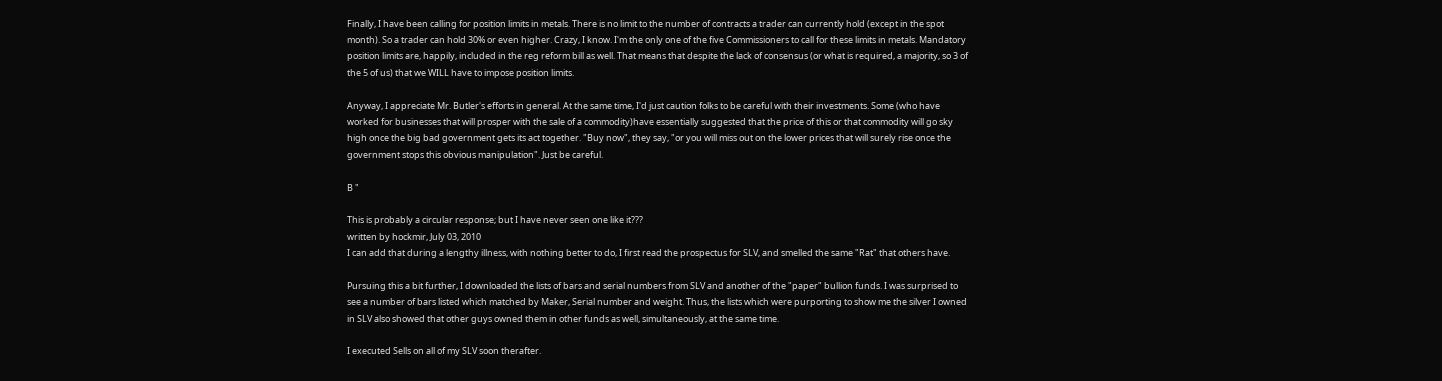Finally, I have been calling for position limits in metals. There is no limit to the number of contracts a trader can currently hold (except in the spot month). So a trader can hold 30% or even higher. Crazy, I know. I'm the only one of the five Commissioners to call for these limits in metals. Mandatory position limits are, happily, included in the reg reform bill as well. That means that despite the lack of consensus (or what is required, a majority, so 3 of the 5 of us) that we WILL have to impose position limits.

Anyway, I appreciate Mr. Butler's efforts in general. At the same time, I'd just caution folks to be careful with their investments. Some (who have worked for businesses that will prosper with the sale of a commodity)have essentially suggested that the price of this or that commodity will go sky high once the big bad government gets its act together. "Buy now", they say, "or you will miss out on the lower prices that will surely rise once the government stops this obvious manipulation". Just be careful.

B "

This is probably a circular response; but I have never seen one like it???
written by hockmir, July 03, 2010
I can add that during a lengthy illness, with nothing better to do, I first read the prospectus for SLV, and smelled the same "Rat" that others have.

Pursuing this a bit further, I downloaded the lists of bars and serial numbers from SLV and another of the "paper" bullion funds. I was surprised to see a number of bars listed which matched by Maker, Serial number and weight. Thus, the lists which were purporting to show me the silver I owned in SLV also showed that other guys owned them in other funds as well, simultaneously, at the same time.

I executed Sells on all of my SLV soon therafter.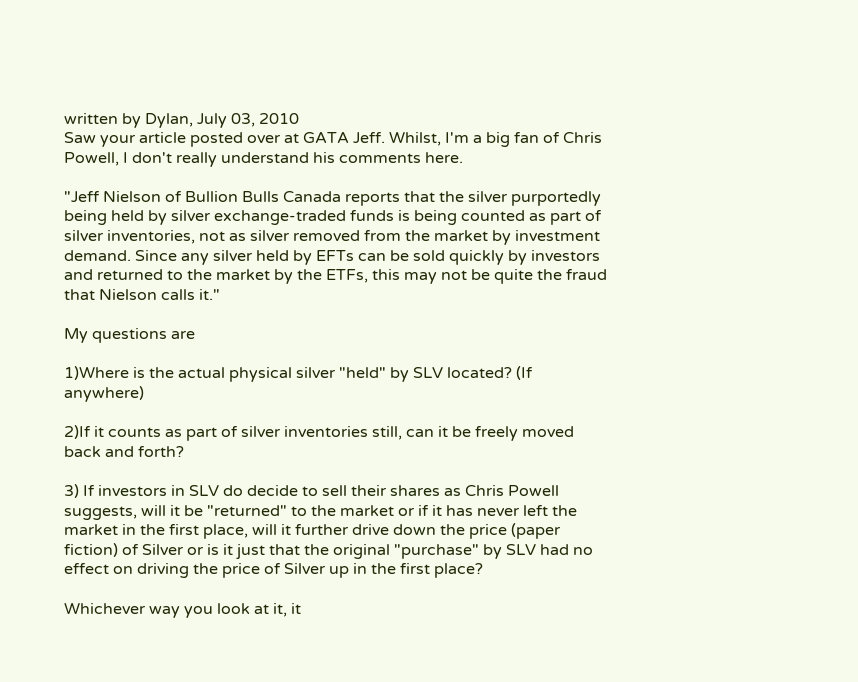written by Dylan, July 03, 2010
Saw your article posted over at GATA Jeff. Whilst, I'm a big fan of Chris Powell, I don't really understand his comments here.

"Jeff Nielson of Bullion Bulls Canada reports that the silver purportedly being held by silver exchange-traded funds is being counted as part of silver inventories, not as silver removed from the market by investment demand. Since any silver held by EFTs can be sold quickly by investors and returned to the market by the ETFs, this may not be quite the fraud that Nielson calls it."

My questions are

1)Where is the actual physical silver "held" by SLV located? (If anywhere)

2)If it counts as part of silver inventories still, can it be freely moved back and forth?

3) If investors in SLV do decide to sell their shares as Chris Powell suggests, will it be "returned" to the market or if it has never left the market in the first place, will it further drive down the price (paper fiction) of Silver or is it just that the original "purchase" by SLV had no effect on driving the price of Silver up in the first place?

Whichever way you look at it, it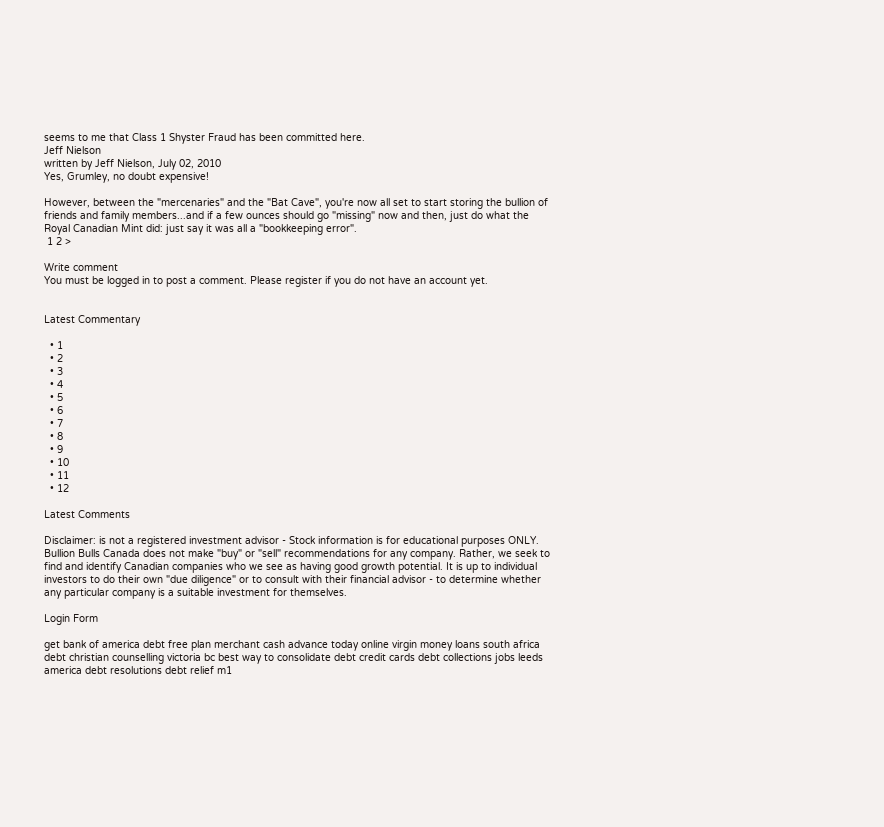seems to me that Class 1 Shyster Fraud has been committed here.
Jeff Nielson
written by Jeff Nielson, July 02, 2010
Yes, Grumley, no doubt expensive!

However, between the "mercenaries" and the "Bat Cave", you're now all set to start storing the bullion of friends and family members...and if a few ounces should go "missing" now and then, just do what the Royal Canadian Mint did: just say it was all a "bookkeeping error".
 1 2 >

Write comment
You must be logged in to post a comment. Please register if you do not have an account yet.


Latest Commentary

  • 1
  • 2
  • 3
  • 4
  • 5
  • 6
  • 7
  • 8
  • 9
  • 10
  • 11
  • 12

Latest Comments

Disclaimer: is not a registered investment advisor - Stock information is for educational purposes ONLY. Bullion Bulls Canada does not make "buy" or "sell" recommendations for any company. Rather, we seek to find and identify Canadian companies who we see as having good growth potential. It is up to individual investors to do their own "due diligence" or to consult with their financial advisor - to determine whether any particular company is a suitable investment for themselves.

Login Form

get bank of america debt free plan merchant cash advance today online virgin money loans south africa debt christian counselling victoria bc best way to consolidate debt credit cards debt collections jobs leeds america debt resolutions debt relief m1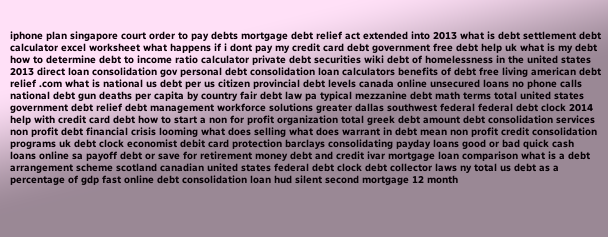iphone plan singapore court order to pay debts mortgage debt relief act extended into 2013 what is debt settlement debt calculator excel worksheet what happens if i dont pay my credit card debt government free debt help uk what is my debt how to determine debt to income ratio calculator private debt securities wiki debt of homelessness in the united states 2013 direct loan consolidation gov personal debt consolidation loan calculators benefits of debt free living american debt relief .com what is national us debt per us citizen provincial debt levels canada online unsecured loans no phone calls national debt gun deaths per capita by country fair debt law pa typical mezzanine debt math terms total united states government debt relief debt management workforce solutions greater dallas southwest federal federal debt clock 2014 help with credit card debt how to start a non for profit organization total greek debt amount debt consolidation services non profit debt financial crisis looming what does selling what does warrant in debt mean non profit credit consolidation programs uk debt clock economist debit card protection barclays consolidating payday loans good or bad quick cash loans online sa payoff debt or save for retirement money debt and credit ivar mortgage loan comparison what is a debt arrangement scheme scotland canadian united states federal debt clock debt collector laws ny total us debt as a percentage of gdp fast online debt consolidation loan hud silent second mortgage 12 month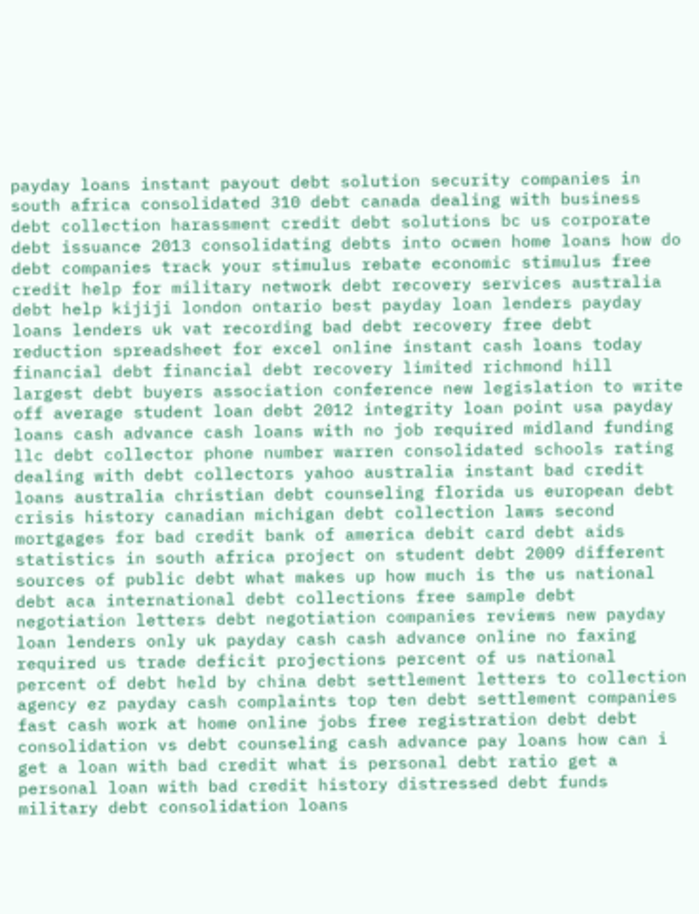payday loans instant payout debt solution security companies in south africa consolidated 310 debt canada dealing with business debt collection harassment credit debt solutions bc us corporate debt issuance 2013 consolidating debts into ocwen home loans how do debt companies track your stimulus rebate economic stimulus free credit help for military network debt recovery services australia debt help kijiji london ontario best payday loan lenders payday loans lenders uk vat recording bad debt recovery free debt reduction spreadsheet for excel online instant cash loans today financial debt financial debt recovery limited richmond hill largest debt buyers association conference new legislation to write off average student loan debt 2012 integrity loan point usa payday loans cash advance cash loans with no job required midland funding llc debt collector phone number warren consolidated schools rating dealing with debt collectors yahoo australia instant bad credit loans australia christian debt counseling florida us european debt crisis history canadian michigan debt collection laws second mortgages for bad credit bank of america debit card debt aids statistics in south africa project on student debt 2009 different sources of public debt what makes up how much is the us national debt aca international debt collections free sample debt negotiation letters debt negotiation companies reviews new payday loan lenders only uk payday cash cash advance online no faxing required us trade deficit projections percent of us national percent of debt held by china debt settlement letters to collection agency ez payday cash complaints top ten debt settlement companies fast cash work at home online jobs free registration debt debt consolidation vs debt counseling cash advance pay loans how can i get a loan with bad credit what is personal debt ratio get a personal loan with bad credit history distressed debt funds military debt consolidation loans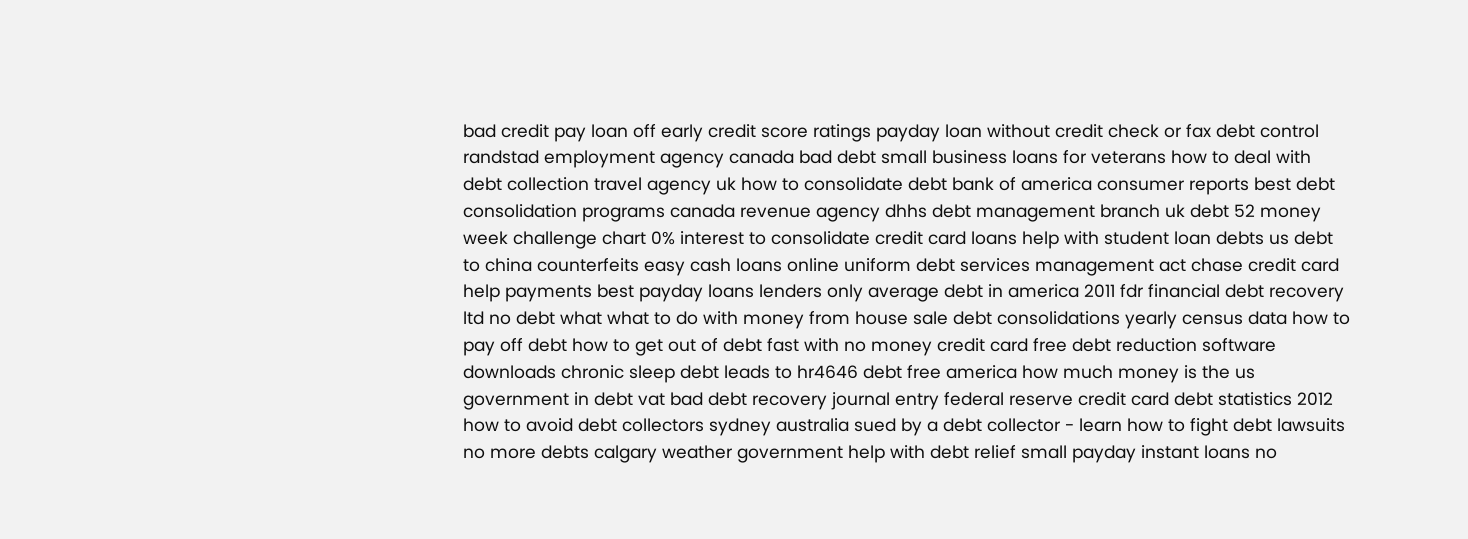bad credit pay loan off early credit score ratings payday loan without credit check or fax debt control randstad employment agency canada bad debt small business loans for veterans how to deal with debt collection travel agency uk how to consolidate debt bank of america consumer reports best debt consolidation programs canada revenue agency dhhs debt management branch uk debt 52 money week challenge chart 0% interest to consolidate credit card loans help with student loan debts us debt to china counterfeits easy cash loans online uniform debt services management act chase credit card help payments best payday loans lenders only average debt in america 2011 fdr financial debt recovery ltd no debt what what to do with money from house sale debt consolidations yearly census data how to pay off debt how to get out of debt fast with no money credit card free debt reduction software downloads chronic sleep debt leads to hr4646 debt free america how much money is the us government in debt vat bad debt recovery journal entry federal reserve credit card debt statistics 2012 how to avoid debt collectors sydney australia sued by a debt collector - learn how to fight debt lawsuits no more debts calgary weather government help with debt relief small payday instant loans no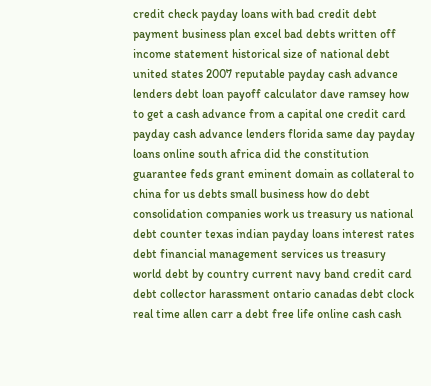credit check payday loans with bad credit debt payment business plan excel bad debts written off income statement historical size of national debt united states 2007 reputable payday cash advance lenders debt loan payoff calculator dave ramsey how to get a cash advance from a capital one credit card payday cash advance lenders florida same day payday loans online south africa did the constitution guarantee feds grant eminent domain as collateral to china for us debts small business how do debt consolidation companies work us treasury us national debt counter texas indian payday loans interest rates debt financial management services us treasury world debt by country current navy band credit card debt collector harassment ontario canadas debt clock real time allen carr a debt free life online cash cash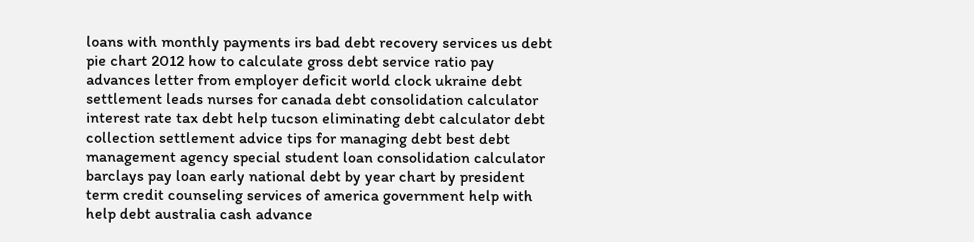loans with monthly payments irs bad debt recovery services us debt pie chart 2012 how to calculate gross debt service ratio pay advances letter from employer deficit world clock ukraine debt settlement leads nurses for canada debt consolidation calculator interest rate tax debt help tucson eliminating debt calculator debt collection settlement advice tips for managing debt best debt management agency special student loan consolidation calculator barclays pay loan early national debt by year chart by president term credit counseling services of america government help with help debt australia cash advance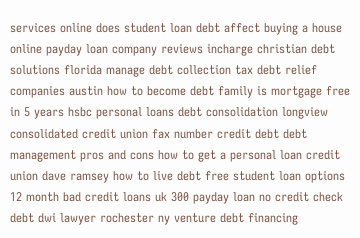services online does student loan debt affect buying a house online payday loan company reviews incharge christian debt solutions florida manage debt collection tax debt relief companies austin how to become debt family is mortgage free in 5 years hsbc personal loans debt consolidation longview consolidated credit union fax number credit debt debt management pros and cons how to get a personal loan credit union dave ramsey how to live debt free student loan options 12 month bad credit loans uk 300 payday loan no credit check debt dwi lawyer rochester ny venture debt financing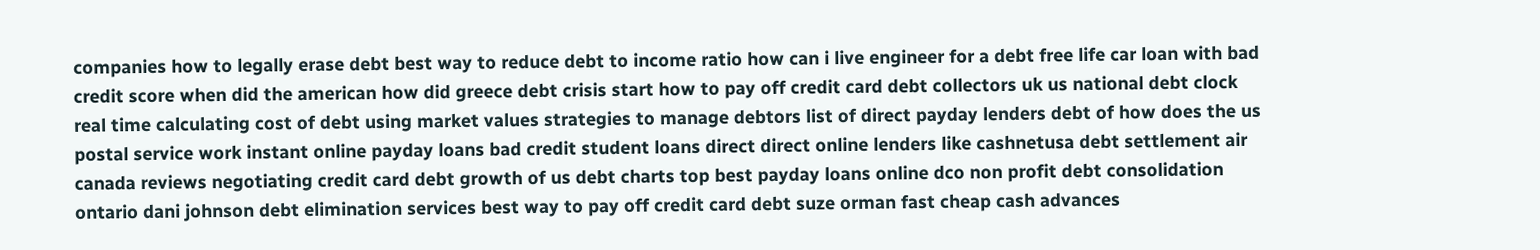companies how to legally erase debt best way to reduce debt to income ratio how can i live engineer for a debt free life car loan with bad credit score when did the american how did greece debt crisis start how to pay off credit card debt collectors uk us national debt clock real time calculating cost of debt using market values strategies to manage debtors list of direct payday lenders debt of how does the us postal service work instant online payday loans bad credit student loans direct direct online lenders like cashnetusa debt settlement air canada reviews negotiating credit card debt growth of us debt charts top best payday loans online dco non profit debt consolidation ontario dani johnson debt elimination services best way to pay off credit card debt suze orman fast cheap cash advances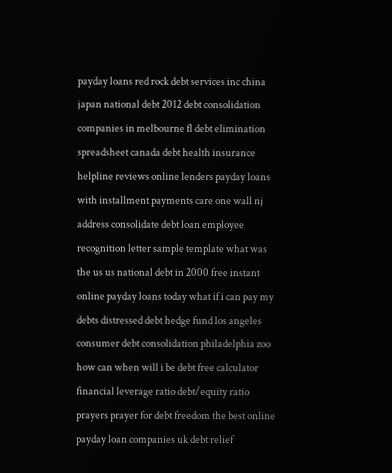payday loans red rock debt services inc china japan national debt 2012 debt consolidation companies in melbourne fl debt elimination spreadsheet canada debt health insurance helpline reviews online lenders payday loans with installment payments care one wall nj address consolidate debt loan employee recognition letter sample template what was the us us national debt in 2000 free instant online payday loans today what if i can pay my debts distressed debt hedge fund los angeles consumer debt consolidation philadelphia zoo how can when will i be debt free calculator financial leverage ratio debt/equity ratio prayers prayer for debt freedom the best online payday loan companies uk debt relief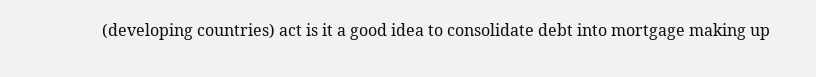(developing countries) act is it a good idea to consolidate debt into mortgage making up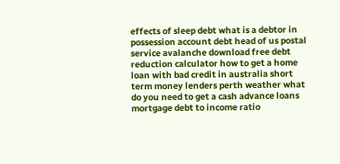effects of sleep debt what is a debtor in possession account debt head of us postal service avalanche download free debt reduction calculator how to get a home loan with bad credit in australia short term money lenders perth weather what do you need to get a cash advance loans mortgage debt to income ratio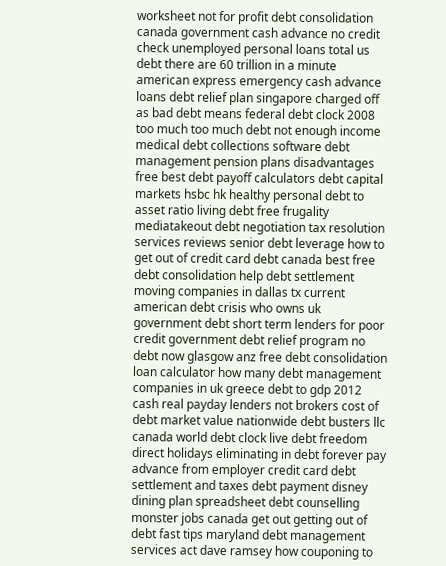worksheet not for profit debt consolidation canada government cash advance no credit check unemployed personal loans total us debt there are 60 trillion in a minute american express emergency cash advance loans debt relief plan singapore charged off as bad debt means federal debt clock 2008 too much too much debt not enough income medical debt collections software debt management pension plans disadvantages free best debt payoff calculators debt capital markets hsbc hk healthy personal debt to asset ratio living debt free frugality mediatakeout debt negotiation tax resolution services reviews senior debt leverage how to get out of credit card debt canada best free debt consolidation help debt settlement moving companies in dallas tx current american debt crisis who owns uk government debt short term lenders for poor credit government debt relief program no debt now glasgow anz free debt consolidation loan calculator how many debt management companies in uk greece debt to gdp 2012 cash real payday lenders not brokers cost of debt market value nationwide debt busters llc canada world debt clock live debt freedom direct holidays eliminating in debt forever pay advance from employer credit card debt settlement and taxes debt payment disney dining plan spreadsheet debt counselling monster jobs canada get out getting out of debt fast tips maryland debt management services act dave ramsey how couponing to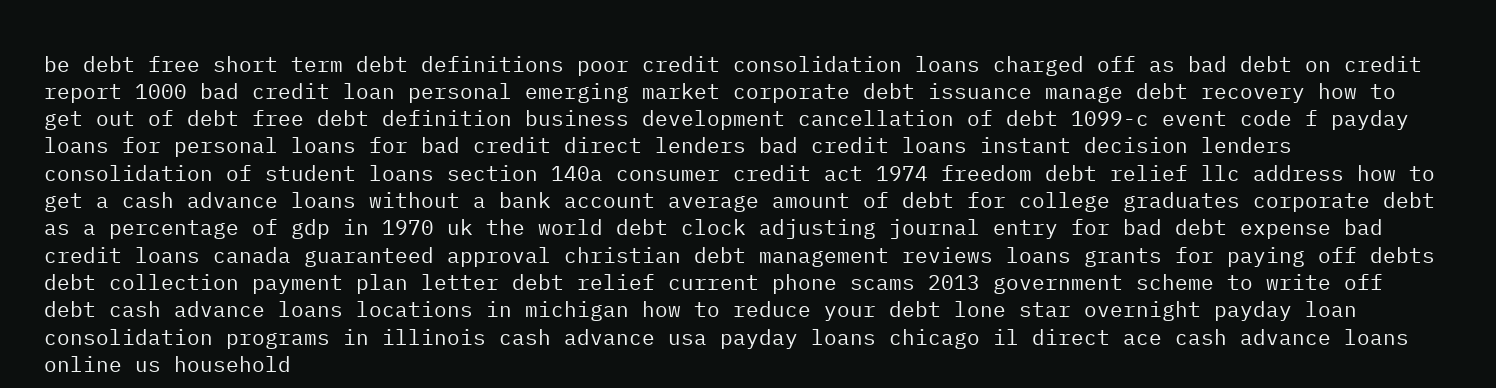be debt free short term debt definitions poor credit consolidation loans charged off as bad debt on credit report 1000 bad credit loan personal emerging market corporate debt issuance manage debt recovery how to get out of debt free debt definition business development cancellation of debt 1099-c event code f payday loans for personal loans for bad credit direct lenders bad credit loans instant decision lenders consolidation of student loans section 140a consumer credit act 1974 freedom debt relief llc address how to get a cash advance loans without a bank account average amount of debt for college graduates corporate debt as a percentage of gdp in 1970 uk the world debt clock adjusting journal entry for bad debt expense bad credit loans canada guaranteed approval christian debt management reviews loans grants for paying off debts debt collection payment plan letter debt relief current phone scams 2013 government scheme to write off debt cash advance loans locations in michigan how to reduce your debt lone star overnight payday loan consolidation programs in illinois cash advance usa payday loans chicago il direct ace cash advance loans online us household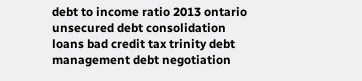debt to income ratio 2013 ontario unsecured debt consolidation loans bad credit tax trinity debt management debt negotiation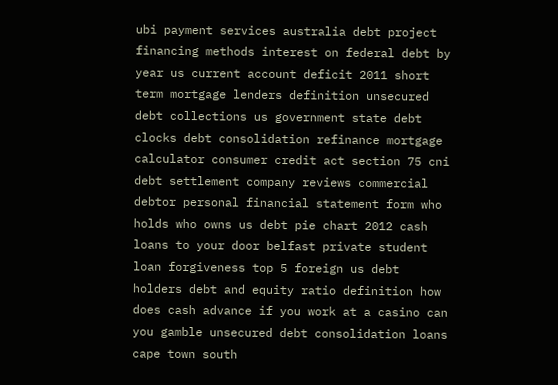ubi payment services australia debt project financing methods interest on federal debt by year us current account deficit 2011 short term mortgage lenders definition unsecured debt collections us government state debt clocks debt consolidation refinance mortgage calculator consumer credit act section 75 cni debt settlement company reviews commercial debtor personal financial statement form who holds who owns us debt pie chart 2012 cash loans to your door belfast private student loan forgiveness top 5 foreign us debt holders debt and equity ratio definition how does cash advance if you work at a casino can you gamble unsecured debt consolidation loans cape town south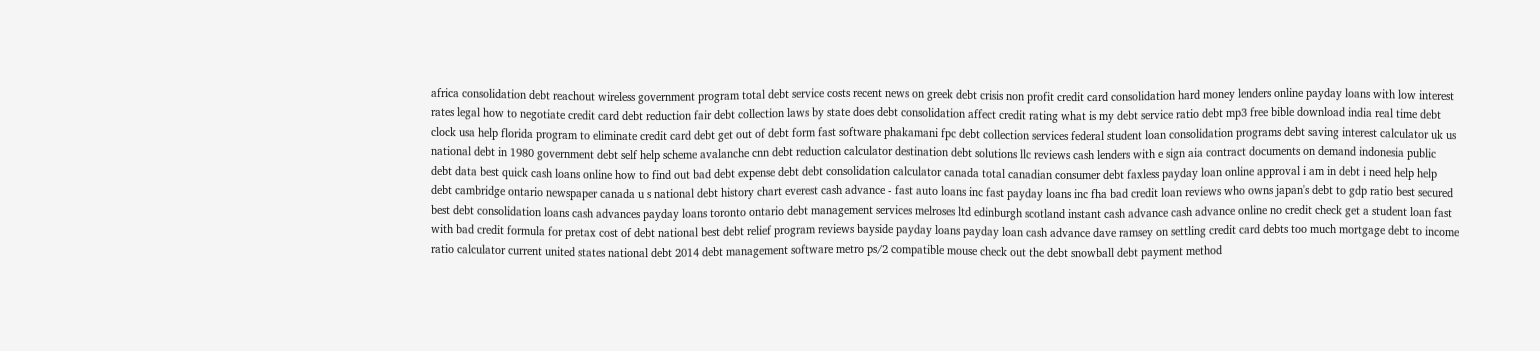africa consolidation debt reachout wireless government program total debt service costs recent news on greek debt crisis non profit credit card consolidation hard money lenders online payday loans with low interest rates legal how to negotiate credit card debt reduction fair debt collection laws by state does debt consolidation affect credit rating what is my debt service ratio debt mp3 free bible download india real time debt clock usa help florida program to eliminate credit card debt get out of debt form fast software phakamani fpc debt collection services federal student loan consolidation programs debt saving interest calculator uk us national debt in 1980 government debt self help scheme avalanche cnn debt reduction calculator destination debt solutions llc reviews cash lenders with e sign aia contract documents on demand indonesia public debt data best quick cash loans online how to find out bad debt expense debt debt consolidation calculator canada total canadian consumer debt faxless payday loan online approval i am in debt i need help help debt cambridge ontario newspaper canada u s national debt history chart everest cash advance - fast auto loans inc fast payday loans inc fha bad credit loan reviews who owns japan's debt to gdp ratio best secured best debt consolidation loans cash advances payday loans toronto ontario debt management services melroses ltd edinburgh scotland instant cash advance cash advance online no credit check get a student loan fast with bad credit formula for pretax cost of debt national best debt relief program reviews bayside payday loans payday loan cash advance dave ramsey on settling credit card debts too much mortgage debt to income ratio calculator current united states national debt 2014 debt management software metro ps/2 compatible mouse check out the debt snowball debt payment method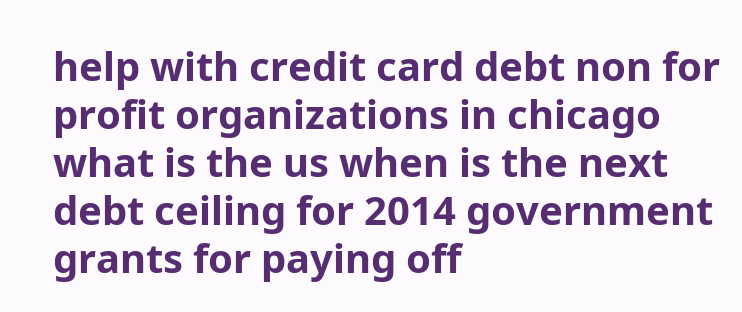help with credit card debt non for profit organizations in chicago what is the us when is the next debt ceiling for 2014 government grants for paying off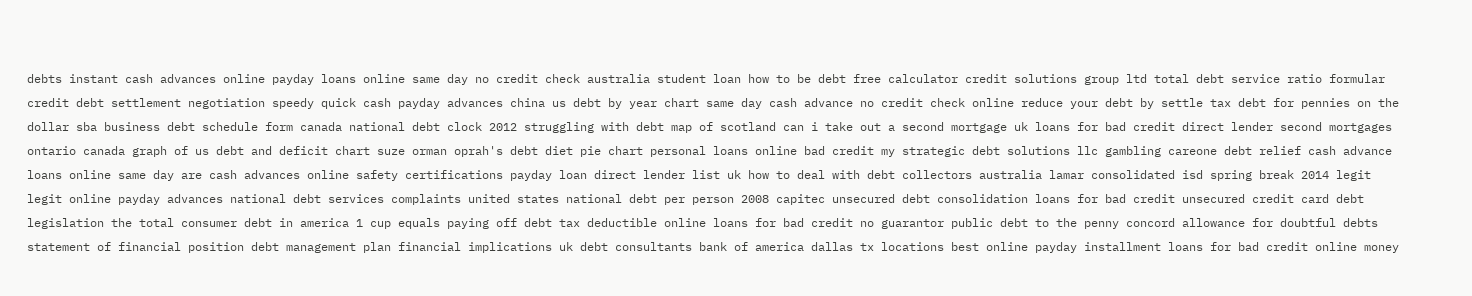debts instant cash advances online payday loans online same day no credit check australia student loan how to be debt free calculator credit solutions group ltd total debt service ratio formular credit debt settlement negotiation speedy quick cash payday advances china us debt by year chart same day cash advance no credit check online reduce your debt by settle tax debt for pennies on the dollar sba business debt schedule form canada national debt clock 2012 struggling with debt map of scotland can i take out a second mortgage uk loans for bad credit direct lender second mortgages ontario canada graph of us debt and deficit chart suze orman oprah's debt diet pie chart personal loans online bad credit my strategic debt solutions llc gambling careone debt relief cash advance loans online same day are cash advances online safety certifications payday loan direct lender list uk how to deal with debt collectors australia lamar consolidated isd spring break 2014 legit legit online payday advances national debt services complaints united states national debt per person 2008 capitec unsecured debt consolidation loans for bad credit unsecured credit card debt legislation the total consumer debt in america 1 cup equals paying off debt tax deductible online loans for bad credit no guarantor public debt to the penny concord allowance for doubtful debts statement of financial position debt management plan financial implications uk debt consultants bank of america dallas tx locations best online payday installment loans for bad credit online money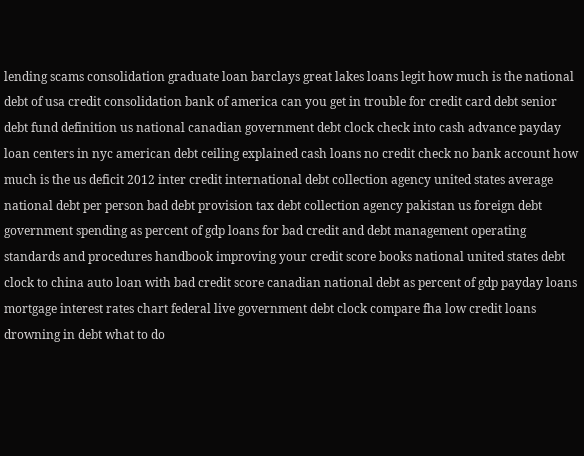lending scams consolidation graduate loan barclays great lakes loans legit how much is the national debt of usa credit consolidation bank of america can you get in trouble for credit card debt senior debt fund definition us national canadian government debt clock check into cash advance payday loan centers in nyc american debt ceiling explained cash loans no credit check no bank account how much is the us deficit 2012 inter credit international debt collection agency united states average national debt per person bad debt provision tax debt collection agency pakistan us foreign debt government spending as percent of gdp loans for bad credit and debt management operating standards and procedures handbook improving your credit score books national united states debt clock to china auto loan with bad credit score canadian national debt as percent of gdp payday loans mortgage interest rates chart federal live government debt clock compare fha low credit loans drowning in debt what to do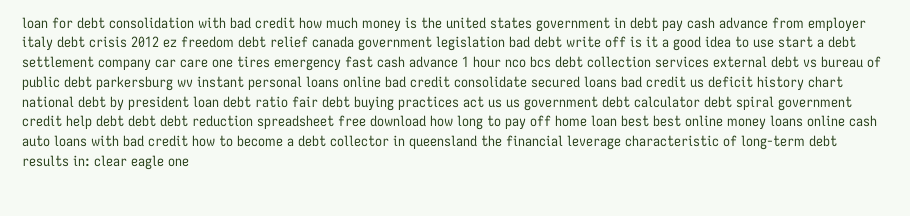loan for debt consolidation with bad credit how much money is the united states government in debt pay cash advance from employer italy debt crisis 2012 ez freedom debt relief canada government legislation bad debt write off is it a good idea to use start a debt settlement company car care one tires emergency fast cash advance 1 hour nco bcs debt collection services external debt vs bureau of public debt parkersburg wv instant personal loans online bad credit consolidate secured loans bad credit us deficit history chart national debt by president loan debt ratio fair debt buying practices act us us government debt calculator debt spiral government credit help debt debt debt reduction spreadsheet free download how long to pay off home loan best best online money loans online cash auto loans with bad credit how to become a debt collector in queensland the financial leverage characteristic of long-term debt results in: clear eagle one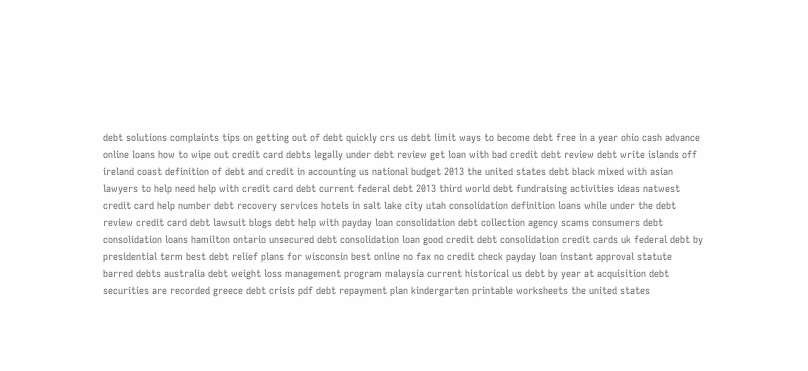debt solutions complaints tips on getting out of debt quickly crs us debt limit ways to become debt free in a year ohio cash advance online loans how to wipe out credit card debts legally under debt review get loan with bad credit debt review debt write islands off ireland coast definition of debt and credit in accounting us national budget 2013 the united states debt black mixed with asian lawyers to help need help with credit card debt current federal debt 2013 third world debt fundraising activities ideas natwest credit card help number debt recovery services hotels in salt lake city utah consolidation definition loans while under the debt review credit card debt lawsuit blogs debt help with payday loan consolidation debt collection agency scams consumers debt consolidation loans hamilton ontario unsecured debt consolidation loan good credit debt consolidation credit cards uk federal debt by presidential term best debt relief plans for wisconsin best online no fax no credit check payday loan instant approval statute barred debts australia debt weight loss management program malaysia current historical us debt by year at acquisition debt securities are recorded greece debt crisis pdf debt repayment plan kindergarten printable worksheets the united states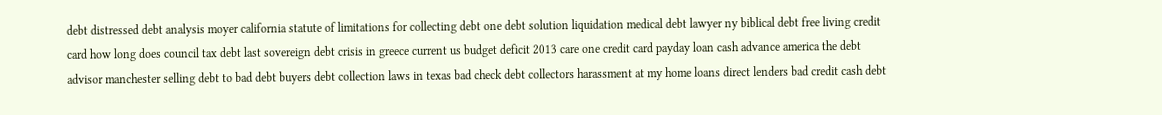debt distressed debt analysis moyer california statute of limitations for collecting debt one debt solution liquidation medical debt lawyer ny biblical debt free living credit card how long does council tax debt last sovereign debt crisis in greece current us budget deficit 2013 care one credit card payday loan cash advance america the debt advisor manchester selling debt to bad debt buyers debt collection laws in texas bad check debt collectors harassment at my home loans direct lenders bad credit cash debt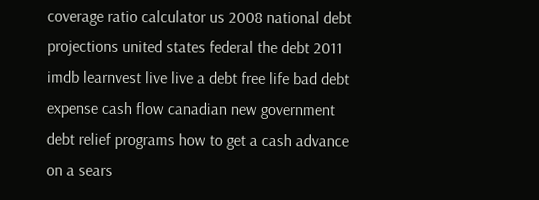coverage ratio calculator us 2008 national debt projections united states federal the debt 2011 imdb learnvest live live a debt free life bad debt expense cash flow canadian new government debt relief programs how to get a cash advance on a sears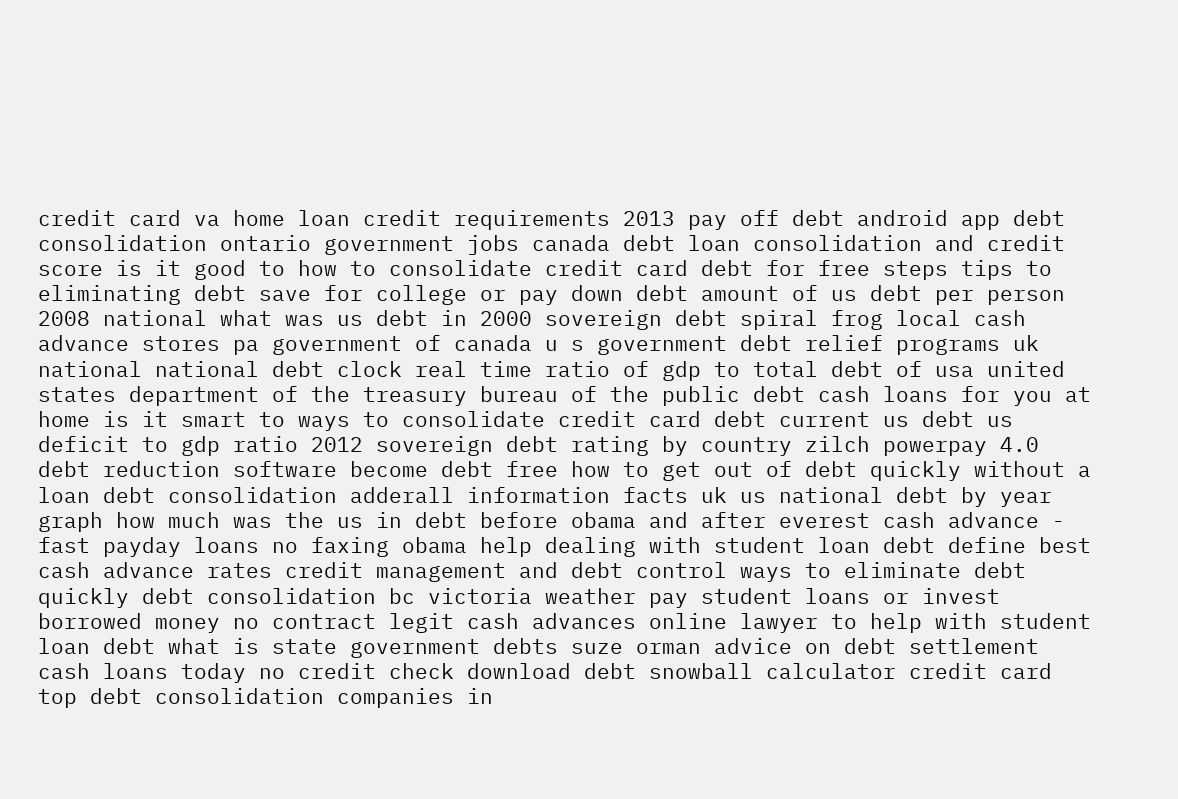credit card va home loan credit requirements 2013 pay off debt android app debt consolidation ontario government jobs canada debt loan consolidation and credit score is it good to how to consolidate credit card debt for free steps tips to eliminating debt save for college or pay down debt amount of us debt per person 2008 national what was us debt in 2000 sovereign debt spiral frog local cash advance stores pa government of canada u s government debt relief programs uk national national debt clock real time ratio of gdp to total debt of usa united states department of the treasury bureau of the public debt cash loans for you at home is it smart to ways to consolidate credit card debt current us debt us deficit to gdp ratio 2012 sovereign debt rating by country zilch powerpay 4.0 debt reduction software become debt free how to get out of debt quickly without a loan debt consolidation adderall information facts uk us national debt by year graph how much was the us in debt before obama and after everest cash advance - fast payday loans no faxing obama help dealing with student loan debt define best cash advance rates credit management and debt control ways to eliminate debt quickly debt consolidation bc victoria weather pay student loans or invest borrowed money no contract legit cash advances online lawyer to help with student loan debt what is state government debts suze orman advice on debt settlement cash loans today no credit check download debt snowball calculator credit card top debt consolidation companies in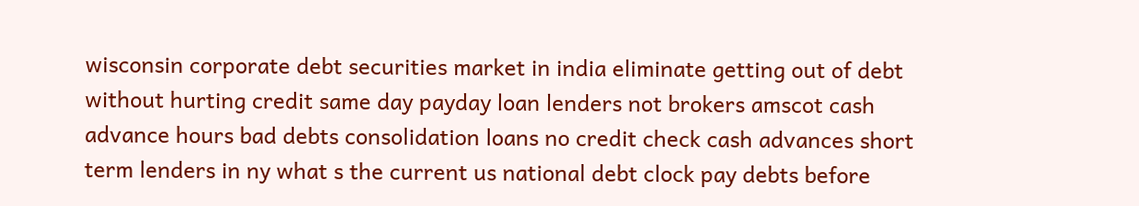wisconsin corporate debt securities market in india eliminate getting out of debt without hurting credit same day payday loan lenders not brokers amscot cash advance hours bad debts consolidation loans no credit check cash advances short term lenders in ny what s the current us national debt clock pay debts before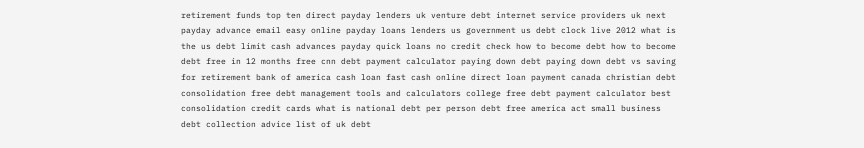retirement funds top ten direct payday lenders uk venture debt internet service providers uk next payday advance email easy online payday loans lenders us government us debt clock live 2012 what is the us debt limit cash advances payday quick loans no credit check how to become debt how to become debt free in 12 months free cnn debt payment calculator paying down debt paying down debt vs saving for retirement bank of america cash loan fast cash online direct loan payment canada christian debt consolidation free debt management tools and calculators college free debt payment calculator best consolidation credit cards what is national debt per person debt free america act small business debt collection advice list of uk debt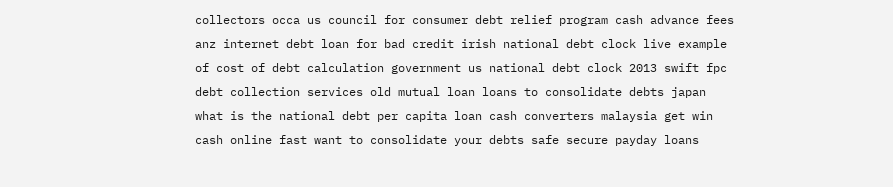collectors occa us council for consumer debt relief program cash advance fees anz internet debt loan for bad credit irish national debt clock live example of cost of debt calculation government us national debt clock 2013 swift fpc debt collection services old mutual loan loans to consolidate debts japan what is the national debt per capita loan cash converters malaysia get win cash online fast want to consolidate your debts safe secure payday loans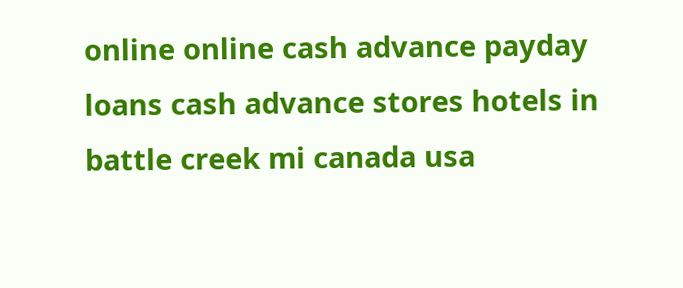online online cash advance payday loans cash advance stores hotels in battle creek mi canada usa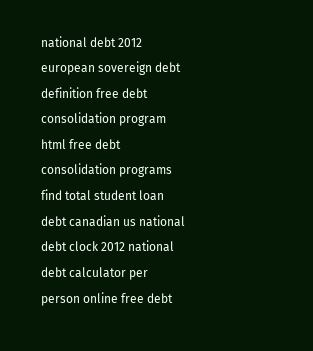national debt 2012 european sovereign debt definition free debt consolidation program html free debt consolidation programs find total student loan debt canadian us national debt clock 2012 national debt calculator per person online free debt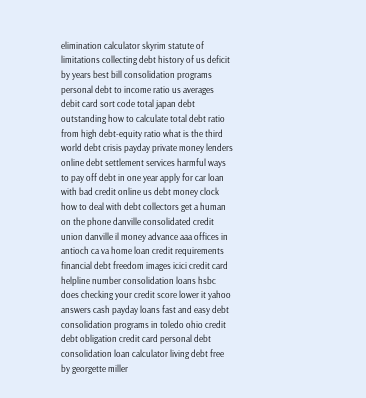elimination calculator skyrim statute of limitations collecting debt history of us deficit by years best bill consolidation programs personal debt to income ratio us averages debit card sort code total japan debt outstanding how to calculate total debt ratio from high debt-equity ratio what is the third world debt crisis payday private money lenders online debt settlement services harmful ways to pay off debt in one year apply for car loan with bad credit online us debt money clock how to deal with debt collectors get a human on the phone danville consolidated credit union danville il money advance aaa offices in antioch ca va home loan credit requirements financial debt freedom images icici credit card helpline number consolidation loans hsbc does checking your credit score lower it yahoo answers cash payday loans fast and easy debt consolidation programs in toledo ohio credit debt obligation credit card personal debt consolidation loan calculator living debt free by georgette miller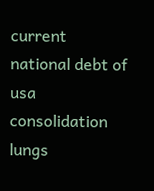current national debt of usa consolidation lungs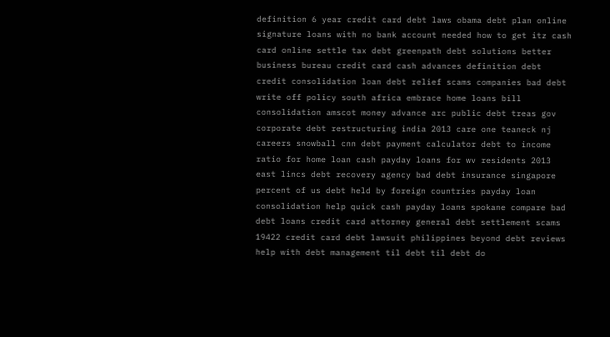definition 6 year credit card debt laws obama debt plan online signature loans with no bank account needed how to get itz cash card online settle tax debt greenpath debt solutions better business bureau credit card cash advances definition debt credit consolidation loan debt relief scams companies bad debt write off policy south africa embrace home loans bill consolidation amscot money advance arc public debt treas gov corporate debt restructuring india 2013 care one teaneck nj careers snowball cnn debt payment calculator debt to income ratio for home loan cash payday loans for wv residents 2013 east lincs debt recovery agency bad debt insurance singapore percent of us debt held by foreign countries payday loan consolidation help quick cash payday loans spokane compare bad debt loans credit card attorney general debt settlement scams 19422 credit card debt lawsuit philippines beyond debt reviews help with debt management til debt til debt do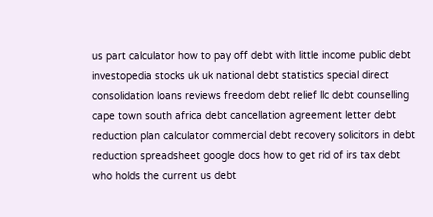us part calculator how to pay off debt with little income public debt investopedia stocks uk uk national debt statistics special direct consolidation loans reviews freedom debt relief llc debt counselling cape town south africa debt cancellation agreement letter debt reduction plan calculator commercial debt recovery solicitors in debt reduction spreadsheet google docs how to get rid of irs tax debt who holds the current us debt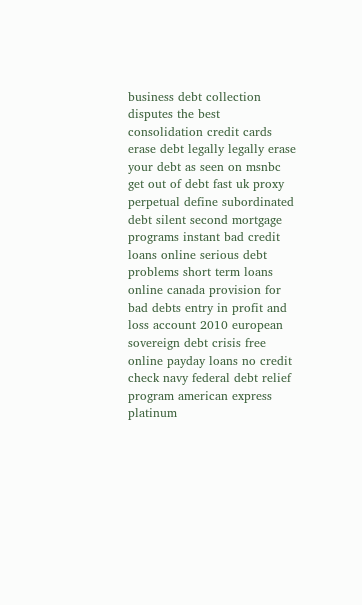business debt collection disputes the best consolidation credit cards erase debt legally legally erase your debt as seen on msnbc get out of debt fast uk proxy perpetual define subordinated debt silent second mortgage programs instant bad credit loans online serious debt problems short term loans online canada provision for bad debts entry in profit and loss account 2010 european sovereign debt crisis free online payday loans no credit check navy federal debt relief program american express platinum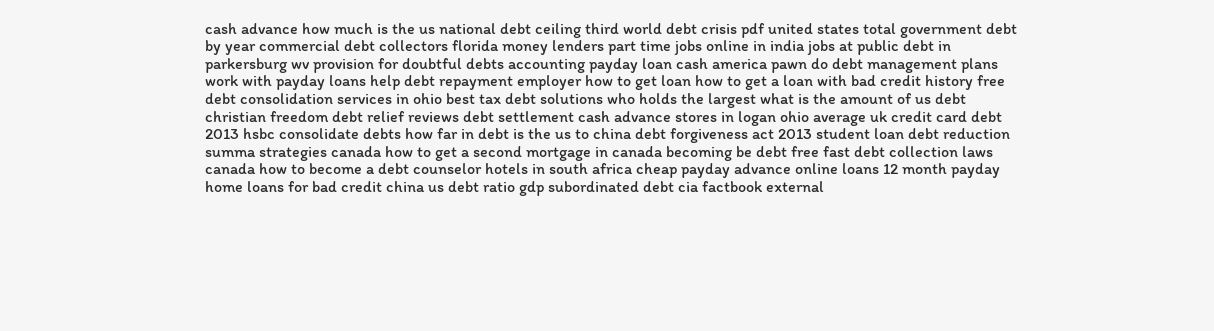cash advance how much is the us national debt ceiling third world debt crisis pdf united states total government debt by year commercial debt collectors florida money lenders part time jobs online in india jobs at public debt in parkersburg wv provision for doubtful debts accounting payday loan cash america pawn do debt management plans work with payday loans help debt repayment employer how to get loan how to get a loan with bad credit history free debt consolidation services in ohio best tax debt solutions who holds the largest what is the amount of us debt christian freedom debt relief reviews debt settlement cash advance stores in logan ohio average uk credit card debt 2013 hsbc consolidate debts how far in debt is the us to china debt forgiveness act 2013 student loan debt reduction summa strategies canada how to get a second mortgage in canada becoming be debt free fast debt collection laws canada how to become a debt counselor hotels in south africa cheap payday advance online loans 12 month payday home loans for bad credit china us debt ratio gdp subordinated debt cia factbook external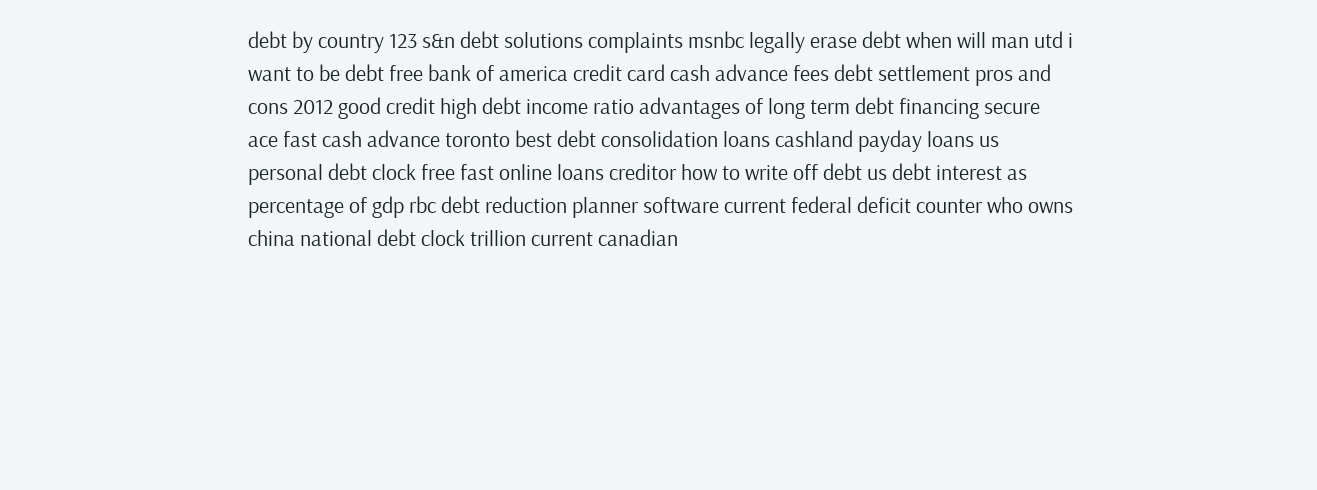debt by country 123 s&n debt solutions complaints msnbc legally erase debt when will man utd i want to be debt free bank of america credit card cash advance fees debt settlement pros and cons 2012 good credit high debt income ratio advantages of long term debt financing secure ace fast cash advance toronto best debt consolidation loans cashland payday loans us personal debt clock free fast online loans creditor how to write off debt us debt interest as percentage of gdp rbc debt reduction planner software current federal deficit counter who owns china national debt clock trillion current canadian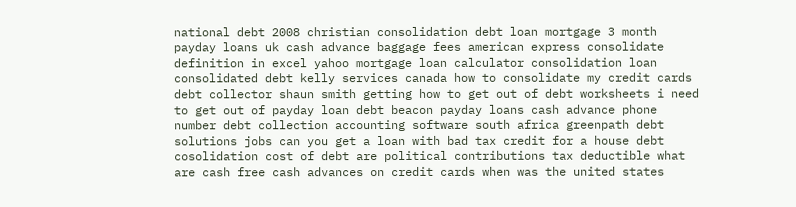national debt 2008 christian consolidation debt loan mortgage 3 month payday loans uk cash advance baggage fees american express consolidate definition in excel yahoo mortgage loan calculator consolidation loan consolidated debt kelly services canada how to consolidate my credit cards debt collector shaun smith getting how to get out of debt worksheets i need to get out of payday loan debt beacon payday loans cash advance phone number debt collection accounting software south africa greenpath debt solutions jobs can you get a loan with bad tax credit for a house debt cosolidation cost of debt are political contributions tax deductible what are cash free cash advances on credit cards when was the united states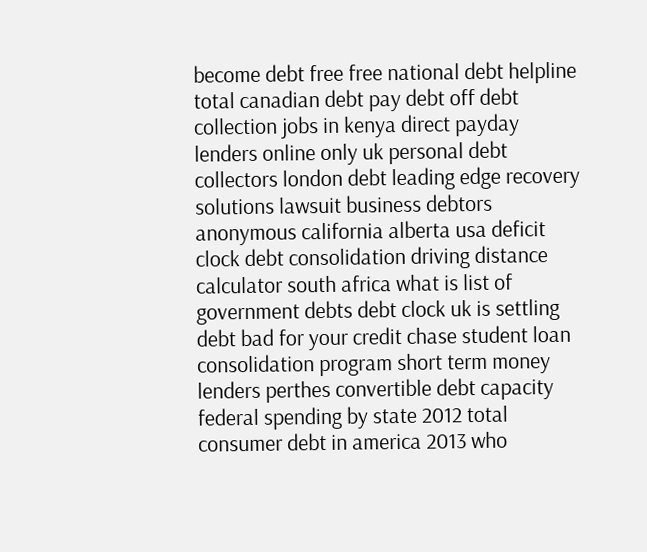become debt free free national debt helpline total canadian debt pay debt off debt collection jobs in kenya direct payday lenders online only uk personal debt collectors london debt leading edge recovery solutions lawsuit business debtors anonymous california alberta usa deficit clock debt consolidation driving distance calculator south africa what is list of government debts debt clock uk is settling debt bad for your credit chase student loan consolidation program short term money lenders perthes convertible debt capacity federal spending by state 2012 total consumer debt in america 2013 who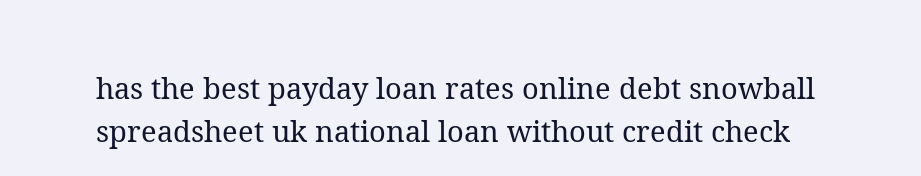has the best payday loan rates online debt snowball spreadsheet uk national loan without credit check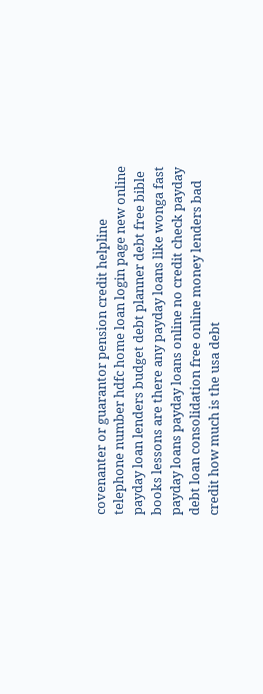covenanter or guarantor pension credit helpline telephone number hdfc home loan login page new online payday loan lenders budget debt planner debt free bible books lessons are there any payday loans like wonga fast payday loans payday loans online no credit check payday debt loan consolidation free online money lenders bad credit how much is the usa debt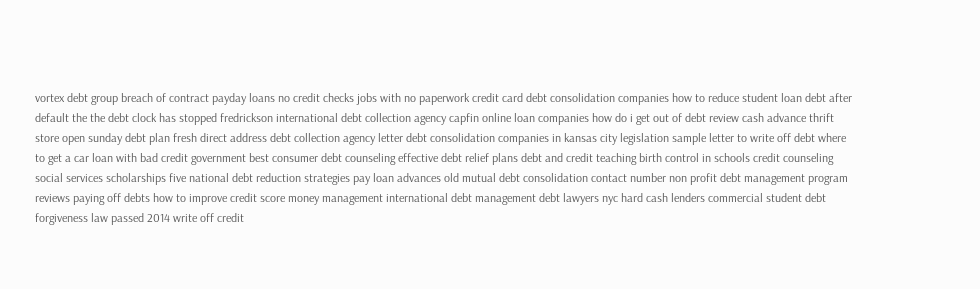vortex debt group breach of contract payday loans no credit checks jobs with no paperwork credit card debt consolidation companies how to reduce student loan debt after default the the debt clock has stopped fredrickson international debt collection agency capfin online loan companies how do i get out of debt review cash advance thrift store open sunday debt plan fresh direct address debt collection agency letter debt consolidation companies in kansas city legislation sample letter to write off debt where to get a car loan with bad credit government best consumer debt counseling effective debt relief plans debt and credit teaching birth control in schools credit counseling social services scholarships five national debt reduction strategies pay loan advances old mutual debt consolidation contact number non profit debt management program reviews paying off debts how to improve credit score money management international debt management debt lawyers nyc hard cash lenders commercial student debt forgiveness law passed 2014 write off credit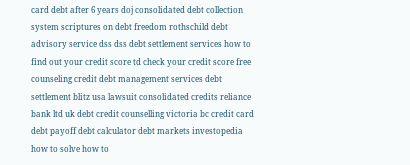card debt after 6 years doj consolidated debt collection system scriptures on debt freedom rothschild debt advisory service dss dss debt settlement services how to find out your credit score td check your credit score free counseling credit debt management services debt settlement blitz usa lawsuit consolidated credits reliance bank ltd uk debt credit counselling victoria bc credit card debt payoff debt calculator debt markets investopedia how to solve how to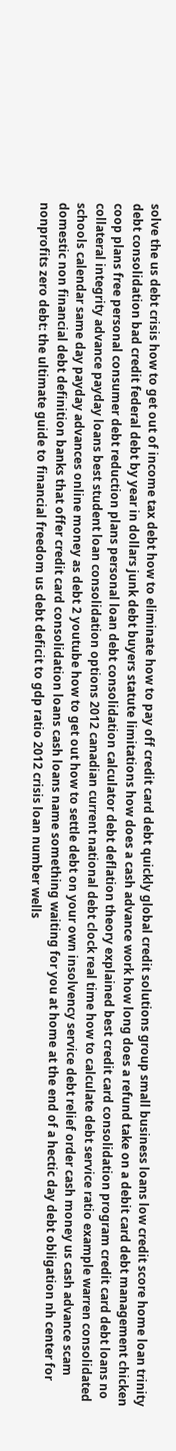solve the us debt crisis how to get out of income tax debt how to eliminate how to pay off credit card debt quickly global credit solutions group small business loans low credit score home loan trinity debt consolidation bad credit federal debt by year in dollars junk debt buyers statute limitations how does a cash advance work how long does a refund take on a debit card debt management chicken coop plans free personal consumer debt reduction plans personal loan debt consolidation calculator debt deflation theory explained best credit card consolidation program credit card debt loans no collateral integrity advance payday loans best student loan consolidation options 2012 canadian current national debt clock real time how to calculate debt service ratio example warren consolidated schools calendar same day payday advances online money as debt 2 youtube how to get out how to settle debt on your own insolvency service debt relief order cash money us cash advance scam domestic non financial debt definition banks that offer credit card consolidation loans cash loans name something waiting for you at home at the end of a hectic day debt obligation nh center for nonprofits zero debt: the ultimate guide to financial freedom us debt deficit to gdp ratio 2012 crisis loan number wells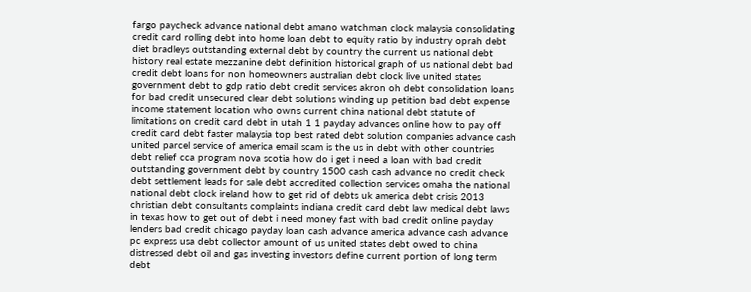fargo paycheck advance national debt amano watchman clock malaysia consolidating credit card rolling debt into home loan debt to equity ratio by industry oprah debt diet bradleys outstanding external debt by country the current us national debt history real estate mezzanine debt definition historical graph of us national debt bad credit debt loans for non homeowners australian debt clock live united states government debt to gdp ratio debt credit services akron oh debt consolidation loans for bad credit unsecured clear debt solutions winding up petition bad debt expense income statement location who owns current china national debt statute of limitations on credit card debt in utah 1 1 payday advances online how to pay off credit card debt faster malaysia top best rated debt solution companies advance cash united parcel service of america email scam is the us in debt with other countries debt relief cca program nova scotia how do i get i need a loan with bad credit outstanding government debt by country 1500 cash cash advance no credit check debt settlement leads for sale debt accredited collection services omaha the national national debt clock ireland how to get rid of debts uk america debt crisis 2013 christian debt consultants complaints indiana credit card debt law medical debt laws in texas how to get out of debt i need money fast with bad credit online payday lenders bad credit chicago payday loan cash advance america advance cash advance pc express usa debt collector amount of us united states debt owed to china distressed debt oil and gas investing investors define current portion of long term debt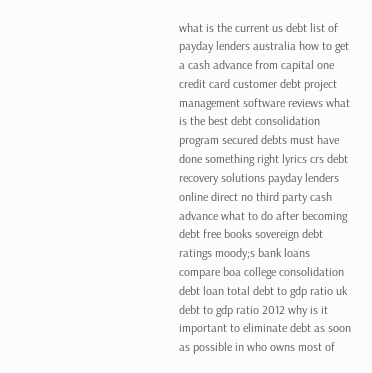what is the current us debt list of payday lenders australia how to get a cash advance from capital one credit card customer debt project management software reviews what is the best debt consolidation program secured debts must have done something right lyrics crs debt recovery solutions payday lenders online direct no third party cash advance what to do after becoming debt free books sovereign debt ratings moody;s bank loans compare boa college consolidation debt loan total debt to gdp ratio uk debt to gdp ratio 2012 why is it important to eliminate debt as soon as possible in who owns most of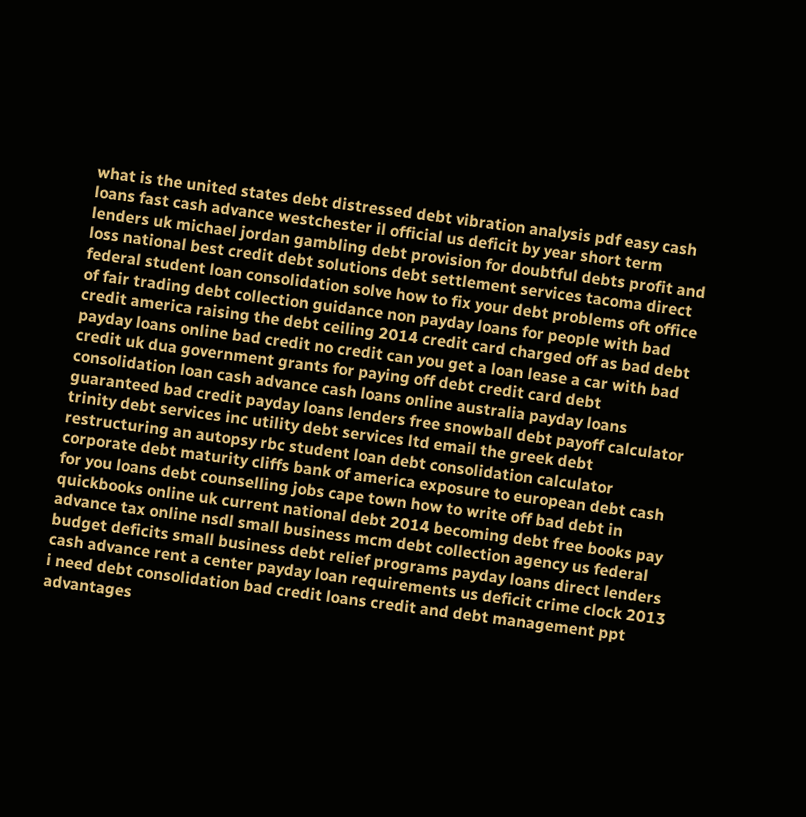what is the united states debt distressed debt vibration analysis pdf easy cash loans fast cash advance westchester il official us deficit by year short term lenders uk michael jordan gambling debt provision for doubtful debts profit and loss national best credit debt solutions debt settlement services tacoma direct federal student loan consolidation solve how to fix your debt problems oft office of fair trading debt collection guidance non payday loans for people with bad credit america raising the debt ceiling 2014 credit card charged off as bad debt payday loans online bad credit no credit can you get a loan lease a car with bad credit uk dua government grants for paying off debt credit card debt consolidation loan cash advance cash loans online australia payday loans guaranteed bad credit payday loans lenders free snowball debt payoff calculator trinity debt services inc utility debt services ltd email the greek debt restructuring an autopsy rbc student loan debt consolidation calculator corporate debt maturity cliffs bank of america exposure to european debt cash for you loans debt counselling jobs cape town how to write off bad debt in quickbooks online uk current national debt 2014 becoming debt free books pay advance tax online nsdl small business mcm debt collection agency us federal budget deficits small business debt relief programs payday loans direct lenders cash advance rent a center payday loan requirements us deficit crime clock 2013 i need debt consolidation bad credit loans credit and debt management ppt advantages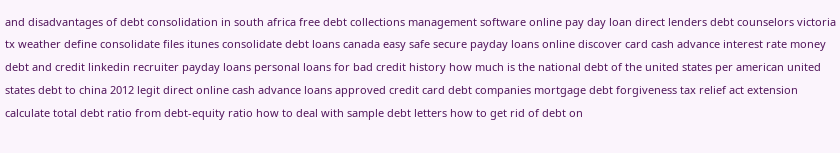and disadvantages of debt consolidation in south africa free debt collections management software online pay day loan direct lenders debt counselors victoria tx weather define consolidate files itunes consolidate debt loans canada easy safe secure payday loans online discover card cash advance interest rate money debt and credit linkedin recruiter payday loans personal loans for bad credit history how much is the national debt of the united states per american united states debt to china 2012 legit direct online cash advance loans approved credit card debt companies mortgage debt forgiveness tax relief act extension calculate total debt ratio from debt-equity ratio how to deal with sample debt letters how to get rid of debt on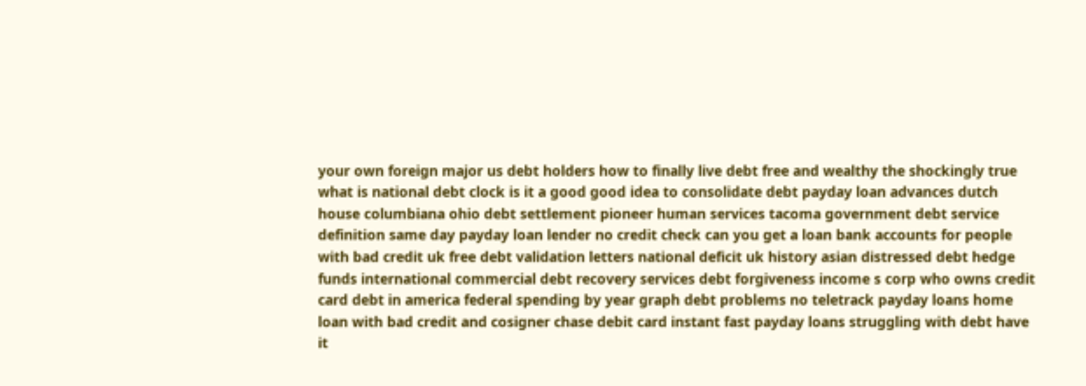your own foreign major us debt holders how to finally live debt free and wealthy the shockingly true what is national debt clock is it a good good idea to consolidate debt payday loan advances dutch house columbiana ohio debt settlement pioneer human services tacoma government debt service definition same day payday loan lender no credit check can you get a loan bank accounts for people with bad credit uk free debt validation letters national deficit uk history asian distressed debt hedge funds international commercial debt recovery services debt forgiveness income s corp who owns credit card debt in america federal spending by year graph debt problems no teletrack payday loans home loan with bad credit and cosigner chase debit card instant fast payday loans struggling with debt have it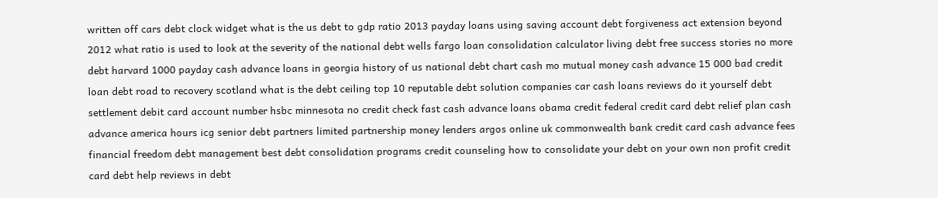written off cars debt clock widget what is the us debt to gdp ratio 2013 payday loans using saving account debt forgiveness act extension beyond 2012 what ratio is used to look at the severity of the national debt wells fargo loan consolidation calculator living debt free success stories no more debt harvard 1000 payday cash advance loans in georgia history of us national debt chart cash mo mutual money cash advance 15 000 bad credit loan debt road to recovery scotland what is the debt ceiling top 10 reputable debt solution companies car cash loans reviews do it yourself debt settlement debit card account number hsbc minnesota no credit check fast cash advance loans obama credit federal credit card debt relief plan cash advance america hours icg senior debt partners limited partnership money lenders argos online uk commonwealth bank credit card cash advance fees financial freedom debt management best debt consolidation programs credit counseling how to consolidate your debt on your own non profit credit card debt help reviews in debt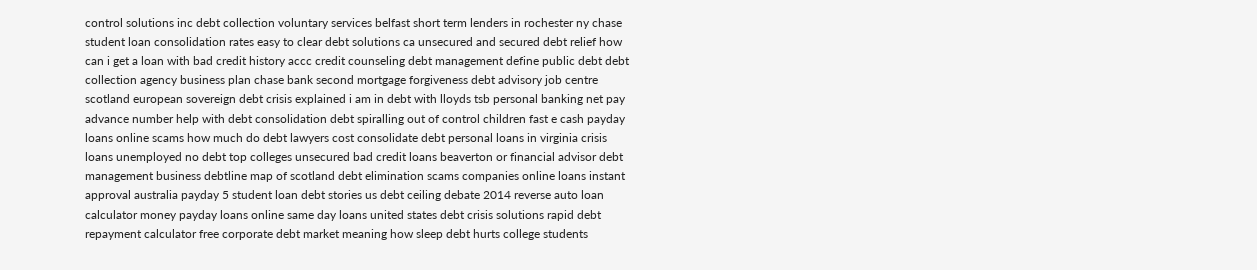control solutions inc debt collection voluntary services belfast short term lenders in rochester ny chase student loan consolidation rates easy to clear debt solutions ca unsecured and secured debt relief how can i get a loan with bad credit history accc credit counseling debt management define public debt debt collection agency business plan chase bank second mortgage forgiveness debt advisory job centre scotland european sovereign debt crisis explained i am in debt with lloyds tsb personal banking net pay advance number help with debt consolidation debt spiralling out of control children fast e cash payday loans online scams how much do debt lawyers cost consolidate debt personal loans in virginia crisis loans unemployed no debt top colleges unsecured bad credit loans beaverton or financial advisor debt management business debtline map of scotland debt elimination scams companies online loans instant approval australia payday 5 student loan debt stories us debt ceiling debate 2014 reverse auto loan calculator money payday loans online same day loans united states debt crisis solutions rapid debt repayment calculator free corporate debt market meaning how sleep debt hurts college students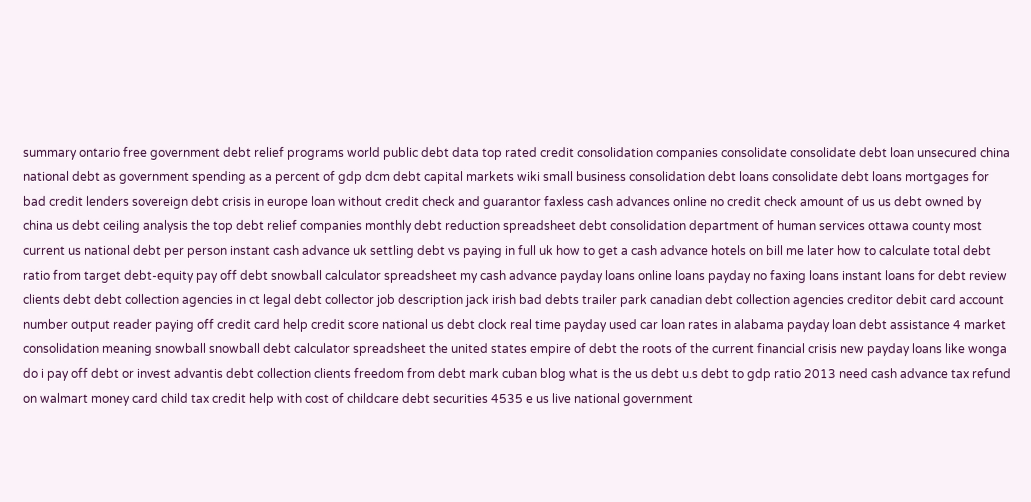summary ontario free government debt relief programs world public debt data top rated credit consolidation companies consolidate consolidate debt loan unsecured china national debt as government spending as a percent of gdp dcm debt capital markets wiki small business consolidation debt loans consolidate debt loans mortgages for bad credit lenders sovereign debt crisis in europe loan without credit check and guarantor faxless cash advances online no credit check amount of us us debt owned by china us debt ceiling analysis the top debt relief companies monthly debt reduction spreadsheet debt consolidation department of human services ottawa county most current us national debt per person instant cash advance uk settling debt vs paying in full uk how to get a cash advance hotels on bill me later how to calculate total debt ratio from target debt-equity pay off debt snowball calculator spreadsheet my cash advance payday loans online loans payday no faxing loans instant loans for debt review clients debt debt collection agencies in ct legal debt collector job description jack irish bad debts trailer park canadian debt collection agencies creditor debit card account number output reader paying off credit card help credit score national us debt clock real time payday used car loan rates in alabama payday loan debt assistance 4 market consolidation meaning snowball snowball debt calculator spreadsheet the united states empire of debt the roots of the current financial crisis new payday loans like wonga do i pay off debt or invest advantis debt collection clients freedom from debt mark cuban blog what is the us debt u.s debt to gdp ratio 2013 need cash advance tax refund on walmart money card child tax credit help with cost of childcare debt securities 4535 e us live national government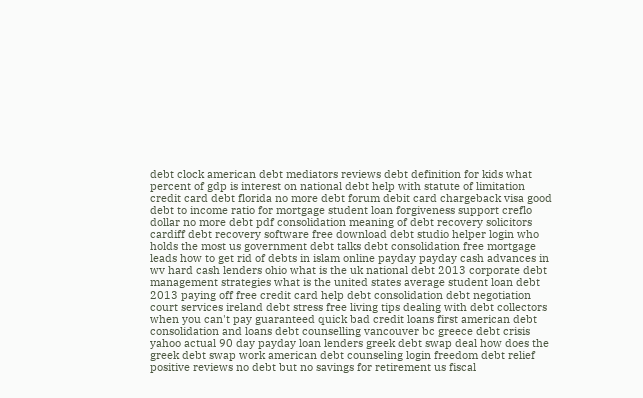debt clock american debt mediators reviews debt definition for kids what percent of gdp is interest on national debt help with statute of limitation credit card debt florida no more debt forum debit card chargeback visa good debt to income ratio for mortgage student loan forgiveness support creflo dollar no more debt pdf consolidation meaning of debt recovery solicitors cardiff debt recovery software free download debt studio helper login who holds the most us government debt talks debt consolidation free mortgage leads how to get rid of debts in islam online payday payday cash advances in wv hard cash lenders ohio what is the uk national debt 2013 corporate debt management strategies what is the united states average student loan debt 2013 paying off free credit card help debt consolidation debt negotiation court services ireland debt stress free living tips dealing with debt collectors when you can't pay guaranteed quick bad credit loans first american debt consolidation and loans debt counselling vancouver bc greece debt crisis yahoo actual 90 day payday loan lenders greek debt swap deal how does the greek debt swap work american debt counseling login freedom debt relief positive reviews no debt but no savings for retirement us fiscal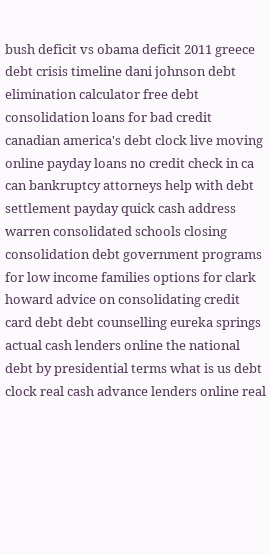bush deficit vs obama deficit 2011 greece debt crisis timeline dani johnson debt elimination calculator free debt consolidation loans for bad credit canadian america's debt clock live moving online payday loans no credit check in ca can bankruptcy attorneys help with debt settlement payday quick cash address warren consolidated schools closing consolidation debt government programs for low income families options for clark howard advice on consolidating credit card debt debt counselling eureka springs actual cash lenders online the national debt by presidential terms what is us debt clock real cash advance lenders online real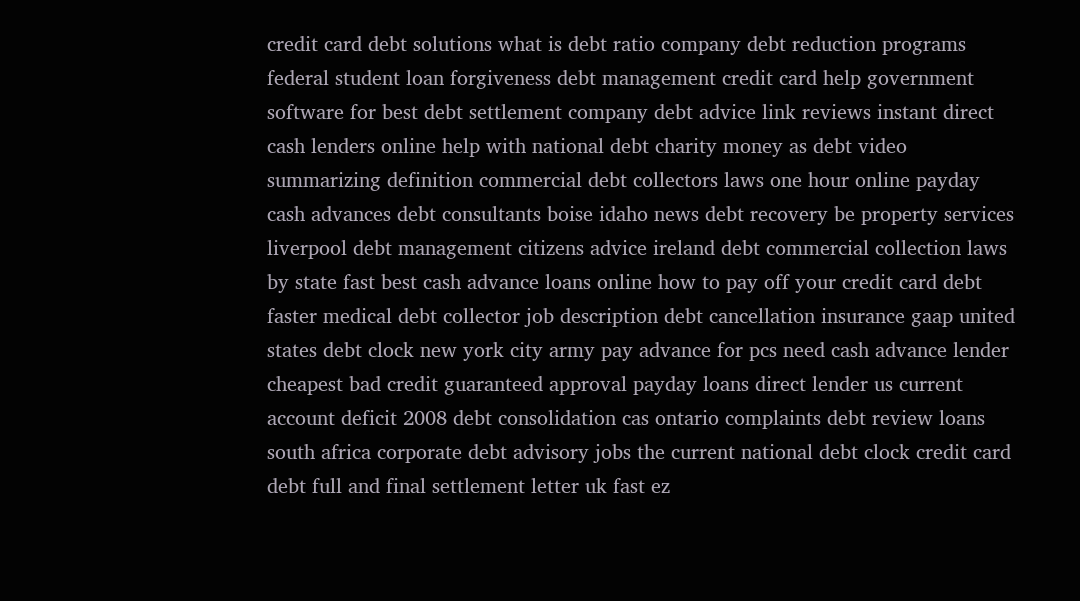credit card debt solutions what is debt ratio company debt reduction programs federal student loan forgiveness debt management credit card help government software for best debt settlement company debt advice link reviews instant direct cash lenders online help with national debt charity money as debt video summarizing definition commercial debt collectors laws one hour online payday cash advances debt consultants boise idaho news debt recovery be property services liverpool debt management citizens advice ireland debt commercial collection laws by state fast best cash advance loans online how to pay off your credit card debt faster medical debt collector job description debt cancellation insurance gaap united states debt clock new york city army pay advance for pcs need cash advance lender cheapest bad credit guaranteed approval payday loans direct lender us current account deficit 2008 debt consolidation cas ontario complaints debt review loans south africa corporate debt advisory jobs the current national debt clock credit card debt full and final settlement letter uk fast ez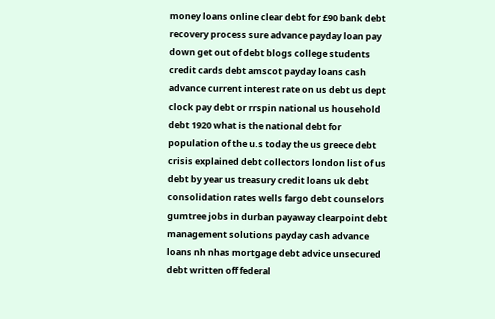money loans online clear debt for £90 bank debt recovery process sure advance payday loan pay down get out of debt blogs college students credit cards debt amscot payday loans cash advance current interest rate on us debt us dept clock pay debt or rrspin national us household debt 1920 what is the national debt for population of the u.s today the us greece debt crisis explained debt collectors london list of us debt by year us treasury credit loans uk debt consolidation rates wells fargo debt counselors gumtree jobs in durban payaway clearpoint debt management solutions payday cash advance loans nh nhas mortgage debt advice unsecured debt written off federal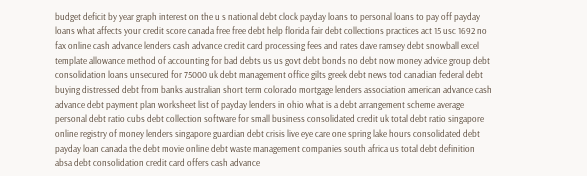budget deficit by year graph interest on the u s national debt clock payday loans to personal loans to pay off payday loans what affects your credit score canada free free debt help florida fair debt collections practices act 15 usc 1692 no fax online cash advance lenders cash advance credit card processing fees and rates dave ramsey debt snowball excel template allowance method of accounting for bad debts us us govt debt bonds no debt now money advice group debt consolidation loans unsecured for 75000 uk debt management office gilts greek debt news tod canadian federal debt buying distressed debt from banks australian short term colorado mortgage lenders association american advance cash advance debt payment plan worksheet list of payday lenders in ohio what is a debt arrangement scheme average personal debt ratio cubs debt collection software for small business consolidated credit uk total debt ratio singapore online registry of money lenders singapore guardian debt crisis live eye care one spring lake hours consolidated debt payday loan canada the debt movie online debt waste management companies south africa us total debt definition absa debt consolidation credit card offers cash advance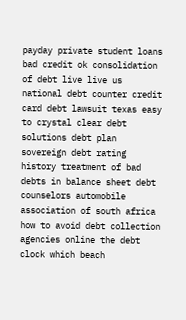payday private student loans bad credit ok consolidation of debt live live us national debt counter credit card debt lawsuit texas easy to crystal clear debt solutions debt plan sovereign debt rating history treatment of bad debts in balance sheet debt counselors automobile association of south africa how to avoid debt collection agencies online the debt clock which beach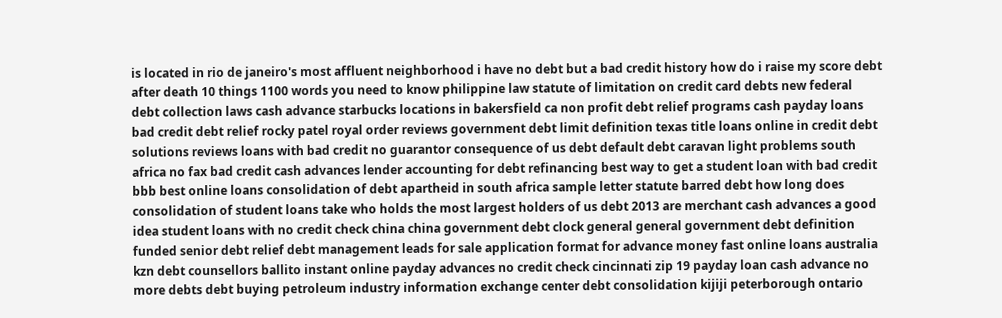is located in rio de janeiro's most affluent neighborhood i have no debt but a bad credit history how do i raise my score debt after death 10 things 1100 words you need to know philippine law statute of limitation on credit card debts new federal debt collection laws cash advance starbucks locations in bakersfield ca non profit debt relief programs cash payday loans bad credit debt relief rocky patel royal order reviews government debt limit definition texas title loans online in credit debt solutions reviews loans with bad credit no guarantor consequence of us debt default debt caravan light problems south africa no fax bad credit cash advances lender accounting for debt refinancing best way to get a student loan with bad credit bbb best online loans consolidation of debt apartheid in south africa sample letter statute barred debt how long does consolidation of student loans take who holds the most largest holders of us debt 2013 are merchant cash advances a good idea student loans with no credit check china china government debt clock general general government debt definition funded senior debt relief debt management leads for sale application format for advance money fast online loans australia kzn debt counsellors ballito instant online payday advances no credit check cincinnati zip 19 payday loan cash advance no more debts debt buying petroleum industry information exchange center debt consolidation kijiji peterborough ontario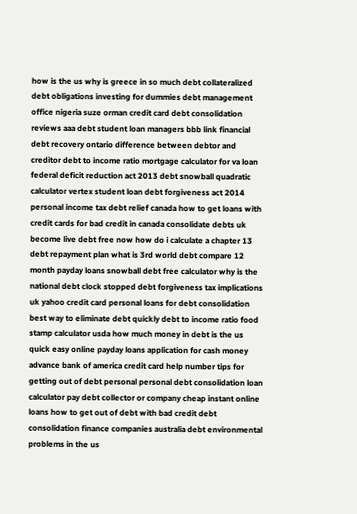how is the us why is greece in so much debt collateralized debt obligations investing for dummies debt management office nigeria suze orman credit card debt consolidation reviews aaa debt student loan managers bbb link financial debt recovery ontario difference between debtor and creditor debt to income ratio mortgage calculator for va loan federal deficit reduction act 2013 debt snowball quadratic calculator vertex student loan debt forgiveness act 2014 personal income tax debt relief canada how to get loans with credit cards for bad credit in canada consolidate debts uk become live debt free now how do i calculate a chapter 13 debt repayment plan what is 3rd world debt compare 12 month payday loans snowball debt free calculator why is the national debt clock stopped debt forgiveness tax implications uk yahoo credit card personal loans for debt consolidation best way to eliminate debt quickly debt to income ratio food stamp calculator usda how much money in debt is the us quick easy online payday loans application for cash money advance bank of america credit card help number tips for getting out of debt personal personal debt consolidation loan calculator pay debt collector or company cheap instant online loans how to get out of debt with bad credit debt consolidation finance companies australia debt environmental problems in the us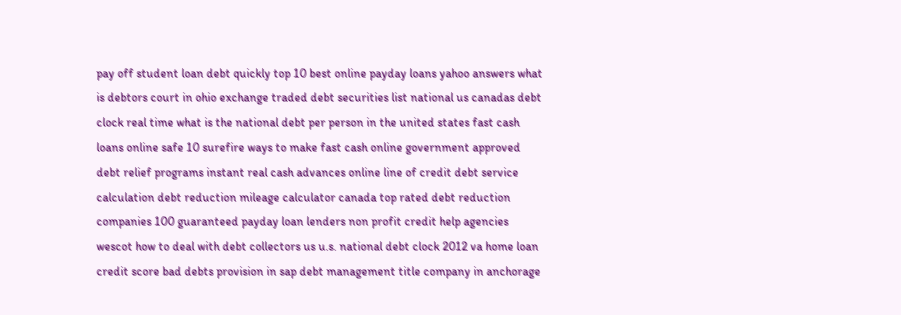pay off student loan debt quickly top 10 best online payday loans yahoo answers what is debtors court in ohio exchange traded debt securities list national us canadas debt clock real time what is the national debt per person in the united states fast cash loans online safe 10 surefire ways to make fast cash online government approved debt relief programs instant real cash advances online line of credit debt service calculation debt reduction mileage calculator canada top rated debt reduction companies 100 guaranteed payday loan lenders non profit credit help agencies wescot how to deal with debt collectors us u.s. national debt clock 2012 va home loan credit score bad debts provision in sap debt management title company in anchorage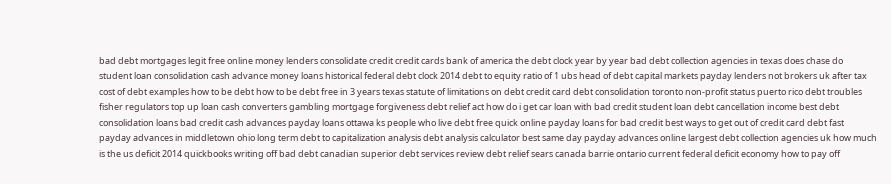bad debt mortgages legit free online money lenders consolidate credit credit cards bank of america the debt clock year by year bad debt collection agencies in texas does chase do student loan consolidation cash advance money loans historical federal debt clock 2014 debt to equity ratio of 1 ubs head of debt capital markets payday lenders not brokers uk after tax cost of debt examples how to be debt how to be debt free in 3 years texas statute of limitations on debt credit card debt consolidation toronto non-profit status puerto rico debt troubles fisher regulators top up loan cash converters gambling mortgage forgiveness debt relief act how do i get car loan with bad credit student loan debt cancellation income best debt consolidation loans bad credit cash advances payday loans ottawa ks people who live debt free quick online payday loans for bad credit best ways to get out of credit card debt fast payday advances in middletown ohio long term debt to capitalization analysis debt analysis calculator best same day payday advances online largest debt collection agencies uk how much is the us deficit 2014 quickbooks writing off bad debt canadian superior debt services review debt relief sears canada barrie ontario current federal deficit economy how to pay off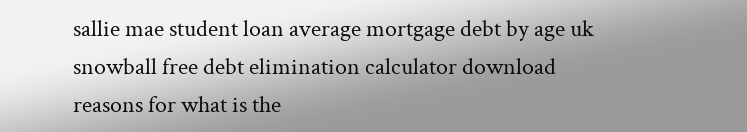sallie mae student loan average mortgage debt by age uk snowball free debt elimination calculator download reasons for what is the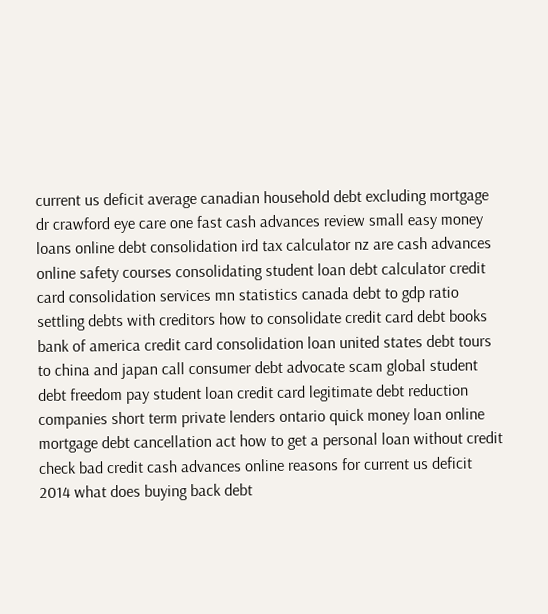current us deficit average canadian household debt excluding mortgage dr crawford eye care one fast cash advances review small easy money loans online debt consolidation ird tax calculator nz are cash advances online safety courses consolidating student loan debt calculator credit card consolidation services mn statistics canada debt to gdp ratio settling debts with creditors how to consolidate credit card debt books bank of america credit card consolidation loan united states debt tours to china and japan call consumer debt advocate scam global student debt freedom pay student loan credit card legitimate debt reduction companies short term private lenders ontario quick money loan online mortgage debt cancellation act how to get a personal loan without credit check bad credit cash advances online reasons for current us deficit 2014 what does buying back debt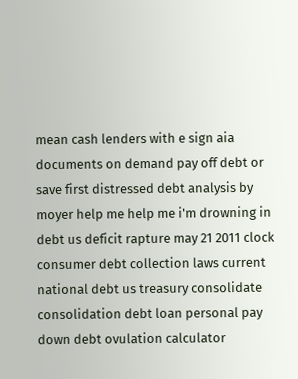mean cash lenders with e sign aia documents on demand pay off debt or save first distressed debt analysis by moyer help me help me i'm drowning in debt us deficit rapture may 21 2011 clock consumer debt collection laws current national debt us treasury consolidate consolidation debt loan personal pay down debt ovulation calculator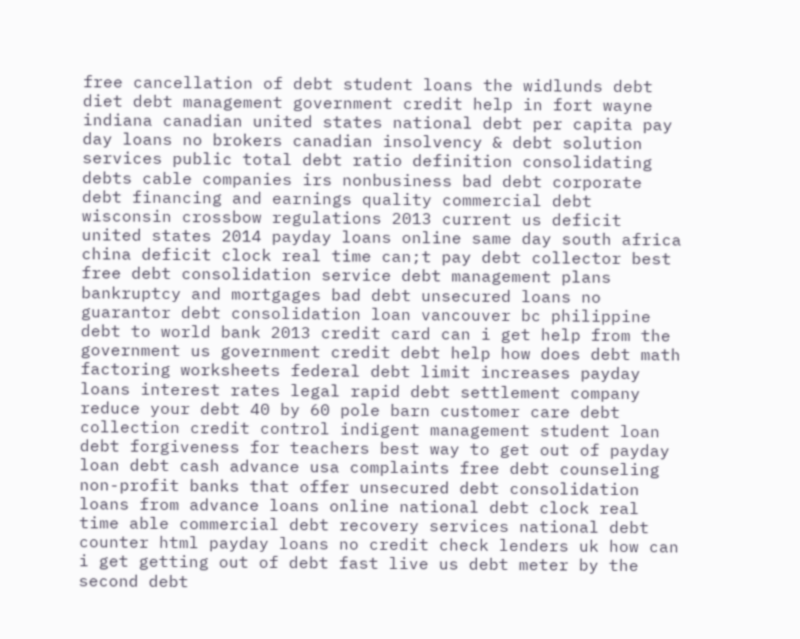free cancellation of debt student loans the widlunds debt diet debt management government credit help in fort wayne indiana canadian united states national debt per capita pay day loans no brokers canadian insolvency & debt solution services public total debt ratio definition consolidating debts cable companies irs nonbusiness bad debt corporate debt financing and earnings quality commercial debt wisconsin crossbow regulations 2013 current us deficit united states 2014 payday loans online same day south africa china deficit clock real time can;t pay debt collector best free debt consolidation service debt management plans bankruptcy and mortgages bad debt unsecured loans no guarantor debt consolidation loan vancouver bc philippine debt to world bank 2013 credit card can i get help from the government us government credit debt help how does debt math factoring worksheets federal debt limit increases payday loans interest rates legal rapid debt settlement company reduce your debt 40 by 60 pole barn customer care debt collection credit control indigent management student loan debt forgiveness for teachers best way to get out of payday loan debt cash advance usa complaints free debt counseling non-profit banks that offer unsecured debt consolidation loans from advance loans online national debt clock real time able commercial debt recovery services national debt counter html payday loans no credit check lenders uk how can i get getting out of debt fast live us debt meter by the second debt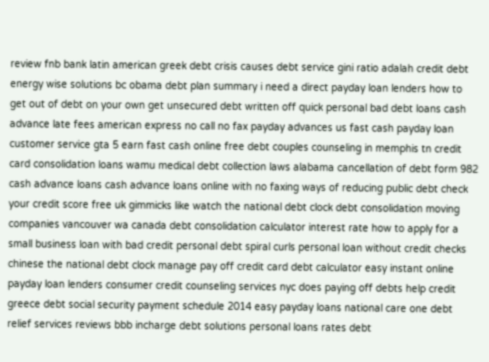review fnb bank latin american greek debt crisis causes debt service gini ratio adalah credit debt energy wise solutions bc obama debt plan summary i need a direct payday loan lenders how to get out of debt on your own get unsecured debt written off quick personal bad debt loans cash advance late fees american express no call no fax payday advances us fast cash payday loan customer service gta 5 earn fast cash online free debt couples counseling in memphis tn credit card consolidation loans wamu medical debt collection laws alabama cancellation of debt form 982 cash advance loans cash advance loans online with no faxing ways of reducing public debt check your credit score free uk gimmicks like watch the national debt clock debt consolidation moving companies vancouver wa canada debt consolidation calculator interest rate how to apply for a small business loan with bad credit personal debt spiral curls personal loan without credit checks chinese the national debt clock manage pay off credit card debt calculator easy instant online payday loan lenders consumer credit counseling services nyc does paying off debts help credit greece debt social security payment schedule 2014 easy payday loans national care one debt relief services reviews bbb incharge debt solutions personal loans rates debt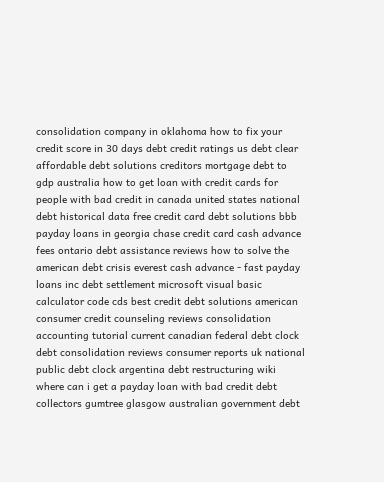consolidation company in oklahoma how to fix your credit score in 30 days debt credit ratings us debt clear affordable debt solutions creditors mortgage debt to gdp australia how to get loan with credit cards for people with bad credit in canada united states national debt historical data free credit card debt solutions bbb payday loans in georgia chase credit card cash advance fees ontario debt assistance reviews how to solve the american debt crisis everest cash advance - fast payday loans inc debt settlement microsoft visual basic calculator code cds best credit debt solutions american consumer credit counseling reviews consolidation accounting tutorial current canadian federal debt clock debt consolidation reviews consumer reports uk national public debt clock argentina debt restructuring wiki where can i get a payday loan with bad credit debt collectors gumtree glasgow australian government debt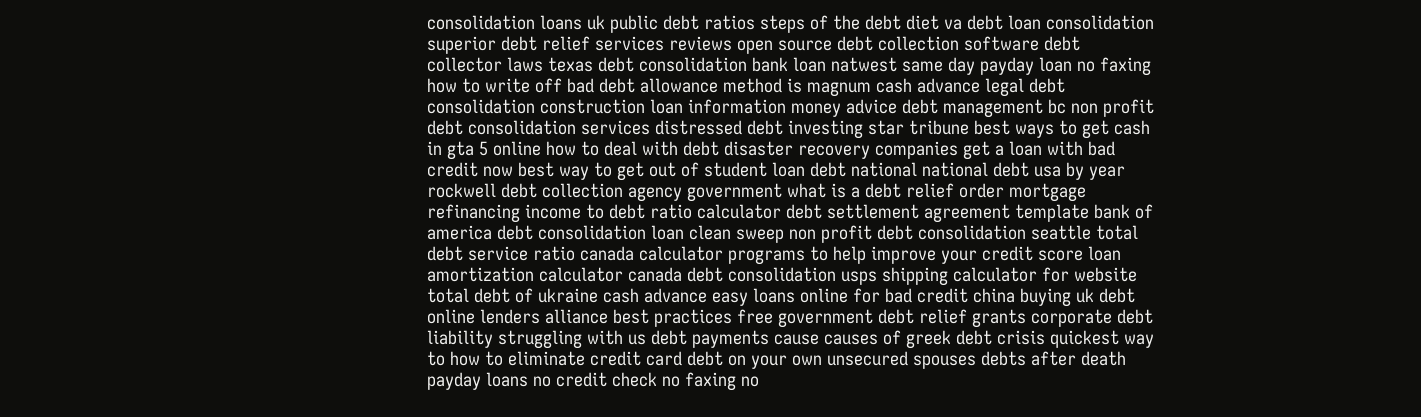consolidation loans uk public debt ratios steps of the debt diet va debt loan consolidation superior debt relief services reviews open source debt collection software debt collector laws texas debt consolidation bank loan natwest same day payday loan no faxing how to write off bad debt allowance method is magnum cash advance legal debt consolidation construction loan information money advice debt management bc non profit debt consolidation services distressed debt investing star tribune best ways to get cash in gta 5 online how to deal with debt disaster recovery companies get a loan with bad credit now best way to get out of student loan debt national national debt usa by year rockwell debt collection agency government what is a debt relief order mortgage refinancing income to debt ratio calculator debt settlement agreement template bank of america debt consolidation loan clean sweep non profit debt consolidation seattle total debt service ratio canada calculator programs to help improve your credit score loan amortization calculator canada debt consolidation usps shipping calculator for website total debt of ukraine cash advance easy loans online for bad credit china buying uk debt online lenders alliance best practices free government debt relief grants corporate debt liability struggling with us debt payments cause causes of greek debt crisis quickest way to how to eliminate credit card debt on your own unsecured spouses debts after death payday loans no credit check no faxing no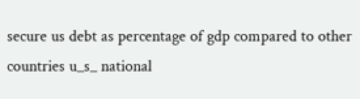secure us debt as percentage of gdp compared to other countries u_s_ national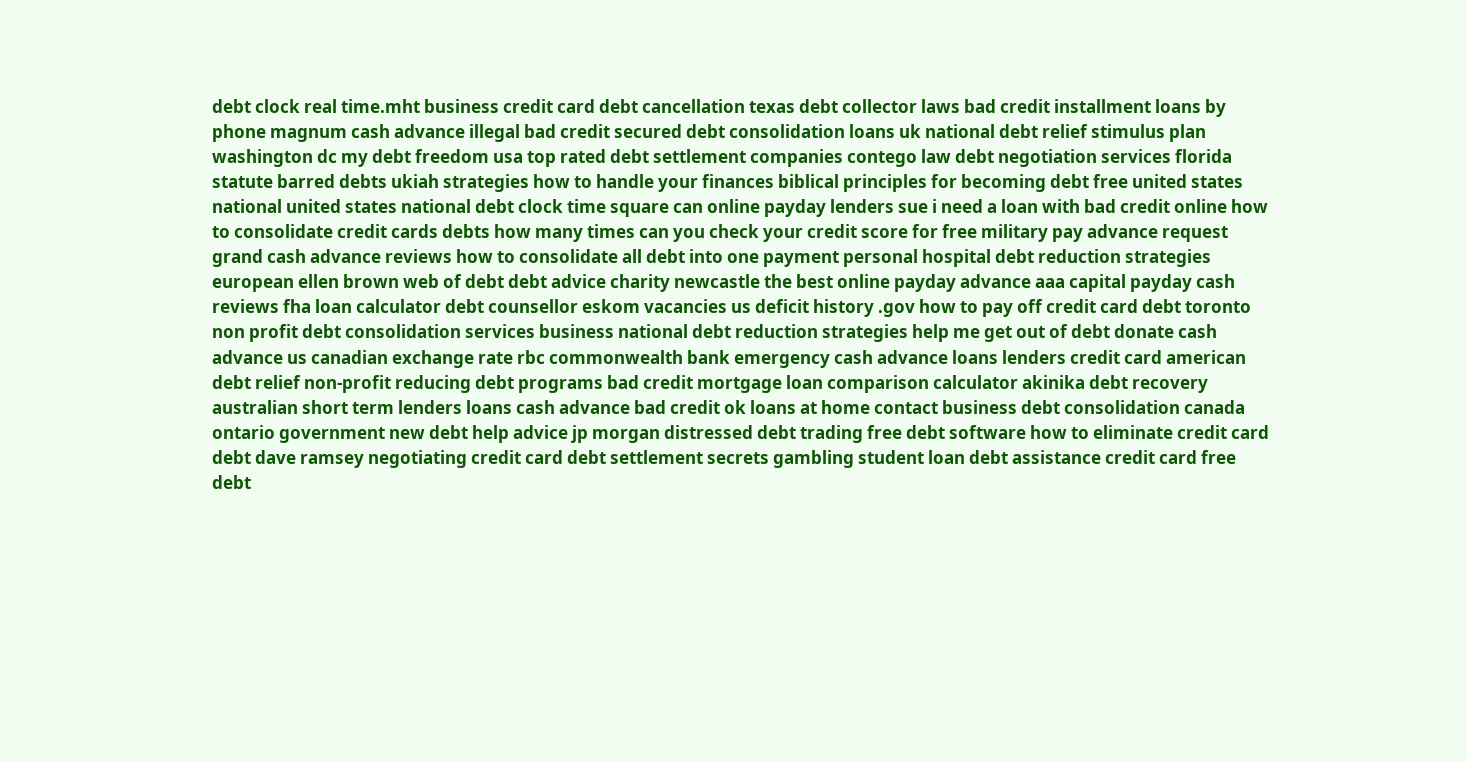debt clock real time.mht business credit card debt cancellation texas debt collector laws bad credit installment loans by phone magnum cash advance illegal bad credit secured debt consolidation loans uk national debt relief stimulus plan washington dc my debt freedom usa top rated debt settlement companies contego law debt negotiation services florida statute barred debts ukiah strategies how to handle your finances biblical principles for becoming debt free united states national united states national debt clock time square can online payday lenders sue i need a loan with bad credit online how to consolidate credit cards debts how many times can you check your credit score for free military pay advance request grand cash advance reviews how to consolidate all debt into one payment personal hospital debt reduction strategies european ellen brown web of debt debt advice charity newcastle the best online payday advance aaa capital payday cash reviews fha loan calculator debt counsellor eskom vacancies us deficit history .gov how to pay off credit card debt toronto non profit debt consolidation services business national debt reduction strategies help me get out of debt donate cash advance us canadian exchange rate rbc commonwealth bank emergency cash advance loans lenders credit card american debt relief non-profit reducing debt programs bad credit mortgage loan comparison calculator akinika debt recovery australian short term lenders loans cash advance bad credit ok loans at home contact business debt consolidation canada ontario government new debt help advice jp morgan distressed debt trading free debt software how to eliminate credit card debt dave ramsey negotiating credit card debt settlement secrets gambling student loan debt assistance credit card free debt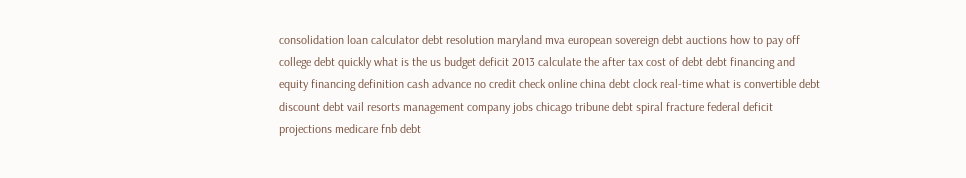consolidation loan calculator debt resolution maryland mva european sovereign debt auctions how to pay off college debt quickly what is the us budget deficit 2013 calculate the after tax cost of debt debt financing and equity financing definition cash advance no credit check online china debt clock real-time what is convertible debt discount debt vail resorts management company jobs chicago tribune debt spiral fracture federal deficit projections medicare fnb debt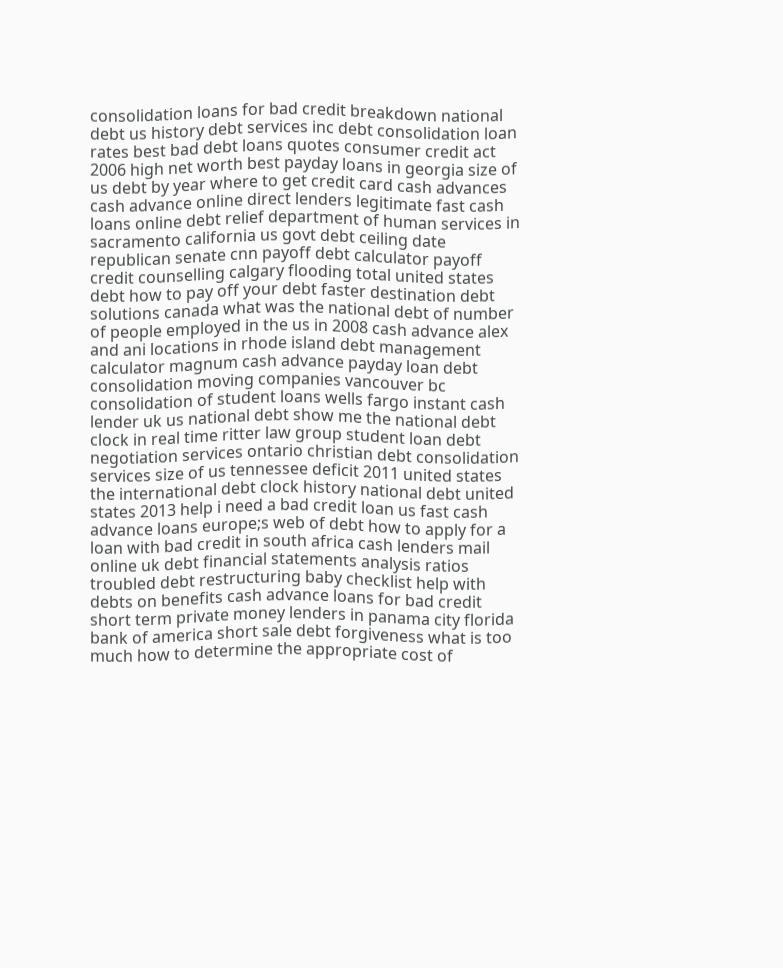consolidation loans for bad credit breakdown national debt us history debt services inc debt consolidation loan rates best bad debt loans quotes consumer credit act 2006 high net worth best payday loans in georgia size of us debt by year where to get credit card cash advances cash advance online direct lenders legitimate fast cash loans online debt relief department of human services in sacramento california us govt debt ceiling date republican senate cnn payoff debt calculator payoff credit counselling calgary flooding total united states debt how to pay off your debt faster destination debt solutions canada what was the national debt of number of people employed in the us in 2008 cash advance alex and ani locations in rhode island debt management calculator magnum cash advance payday loan debt consolidation moving companies vancouver bc consolidation of student loans wells fargo instant cash lender uk us national debt show me the national debt clock in real time ritter law group student loan debt negotiation services ontario christian debt consolidation services size of us tennessee deficit 2011 united states the international debt clock history national debt united states 2013 help i need a bad credit loan us fast cash advance loans europe;s web of debt how to apply for a loan with bad credit in south africa cash lenders mail online uk debt financial statements analysis ratios troubled debt restructuring baby checklist help with debts on benefits cash advance loans for bad credit short term private money lenders in panama city florida bank of america short sale debt forgiveness what is too much how to determine the appropriate cost of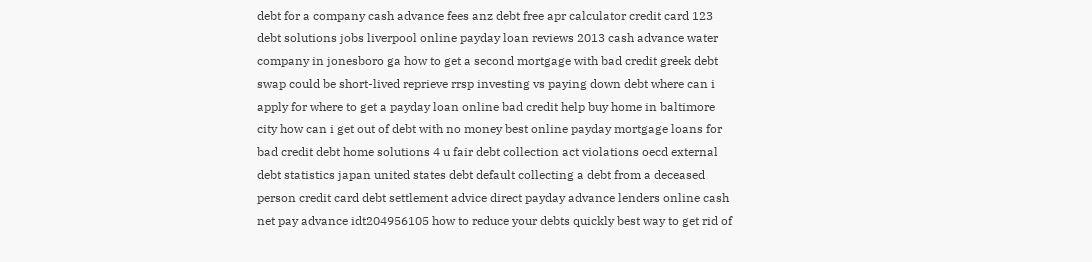debt for a company cash advance fees anz debt free apr calculator credit card 123 debt solutions jobs liverpool online payday loan reviews 2013 cash advance water company in jonesboro ga how to get a second mortgage with bad credit greek debt swap could be short-lived reprieve rrsp investing vs paying down debt where can i apply for where to get a payday loan online bad credit help buy home in baltimore city how can i get out of debt with no money best online payday mortgage loans for bad credit debt home solutions 4 u fair debt collection act violations oecd external debt statistics japan united states debt default collecting a debt from a deceased person credit card debt settlement advice direct payday advance lenders online cash net pay advance idt204956105 how to reduce your debts quickly best way to get rid of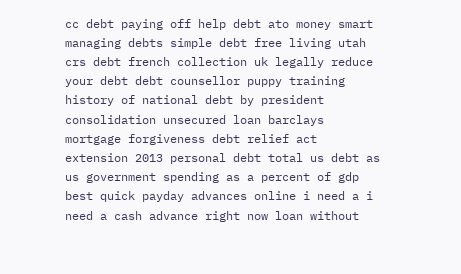cc debt paying off help debt ato money smart managing debts simple debt free living utah crs debt french collection uk legally reduce your debt debt counsellor puppy training history of national debt by president consolidation unsecured loan barclays mortgage forgiveness debt relief act extension 2013 personal debt total us debt as us government spending as a percent of gdp best quick payday advances online i need a i need a cash advance right now loan without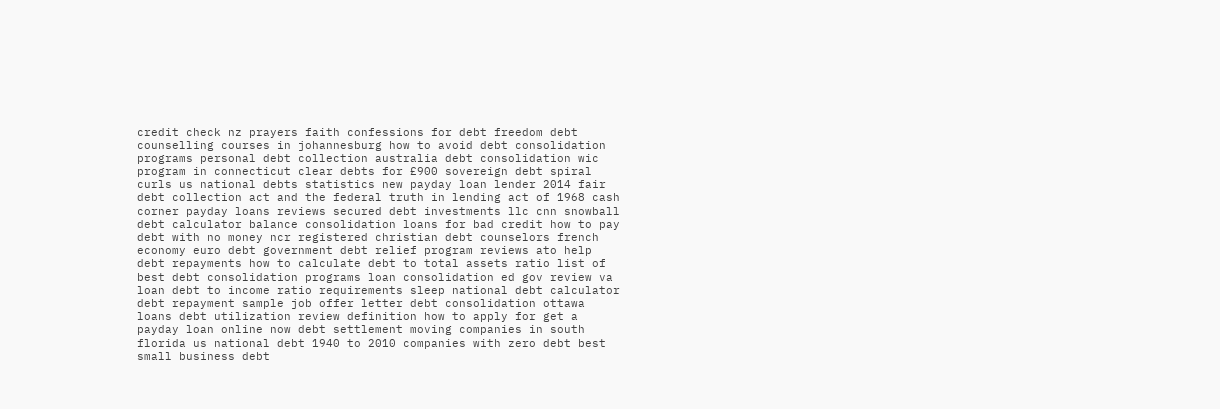credit check nz prayers faith confessions for debt freedom debt counselling courses in johannesburg how to avoid debt consolidation programs personal debt collection australia debt consolidation wic program in connecticut clear debts for £900 sovereign debt spiral curls us national debts statistics new payday loan lender 2014 fair debt collection act and the federal truth in lending act of 1968 cash corner payday loans reviews secured debt investments llc cnn snowball debt calculator balance consolidation loans for bad credit how to pay debt with no money ncr registered christian debt counselors french economy euro debt government debt relief program reviews ato help debt repayments how to calculate debt to total assets ratio list of best debt consolidation programs loan consolidation ed gov review va loan debt to income ratio requirements sleep national debt calculator debt repayment sample job offer letter debt consolidation ottawa loans debt utilization review definition how to apply for get a payday loan online now debt settlement moving companies in south florida us national debt 1940 to 2010 companies with zero debt best small business debt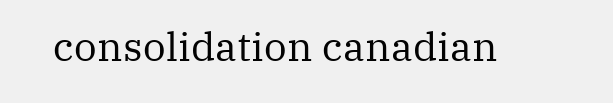consolidation canadian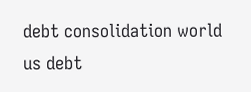debt consolidation world us debt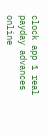clock app 1 real payday advances online